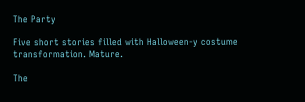The Party

Five short stories filled with Halloween-y costume transformation. Mature.

The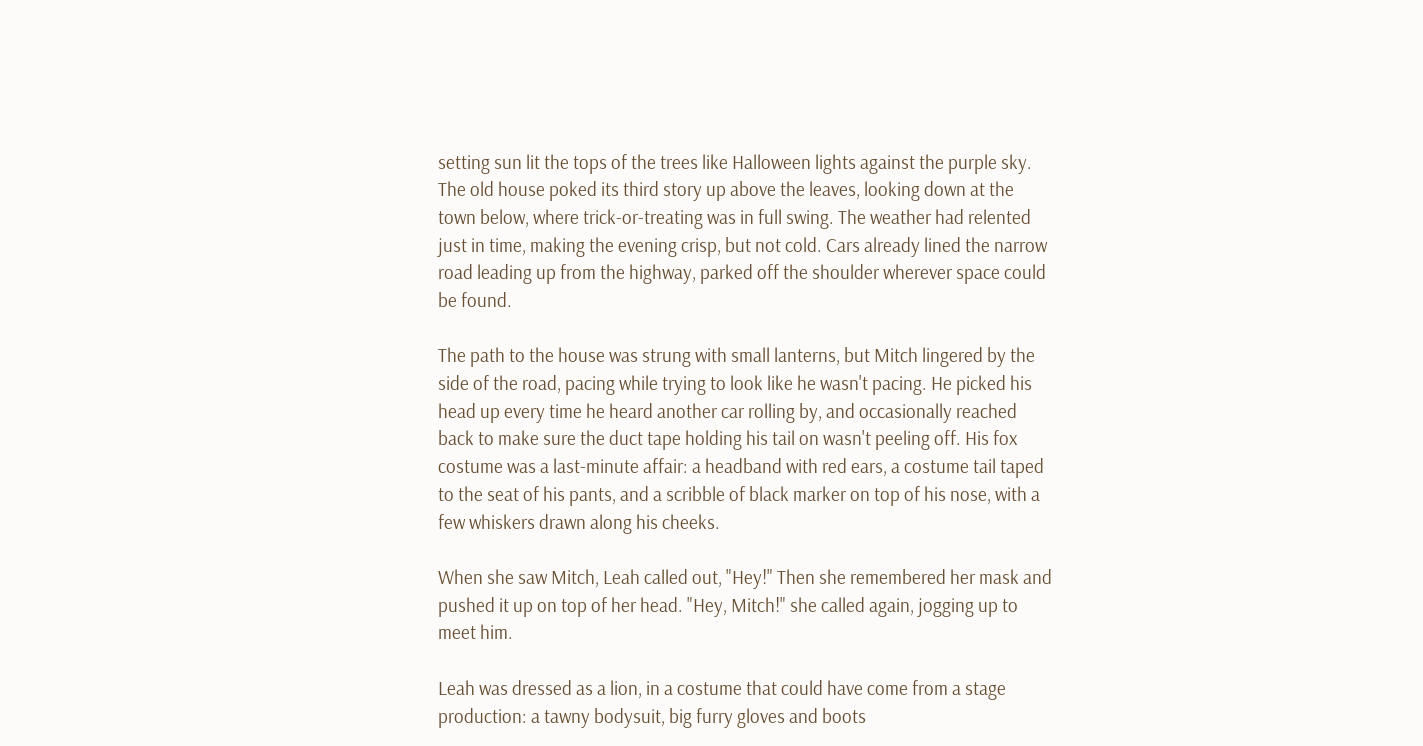setting sun lit the tops of the trees like Halloween lights against the purple sky. The old house poked its third story up above the leaves, looking down at the town below, where trick-or-treating was in full swing. The weather had relented just in time, making the evening crisp, but not cold. Cars already lined the narrow road leading up from the highway, parked off the shoulder wherever space could be found.

The path to the house was strung with small lanterns, but Mitch lingered by the side of the road, pacing while trying to look like he wasn't pacing. He picked his head up every time he heard another car rolling by, and occasionally reached back to make sure the duct tape holding his tail on wasn't peeling off. His fox costume was a last-minute affair: a headband with red ears, a costume tail taped to the seat of his pants, and a scribble of black marker on top of his nose, with a few whiskers drawn along his cheeks.

When she saw Mitch, Leah called out, "Hey!" Then she remembered her mask and pushed it up on top of her head. "Hey, Mitch!" she called again, jogging up to meet him.

Leah was dressed as a lion, in a costume that could have come from a stage production: a tawny bodysuit, big furry gloves and boots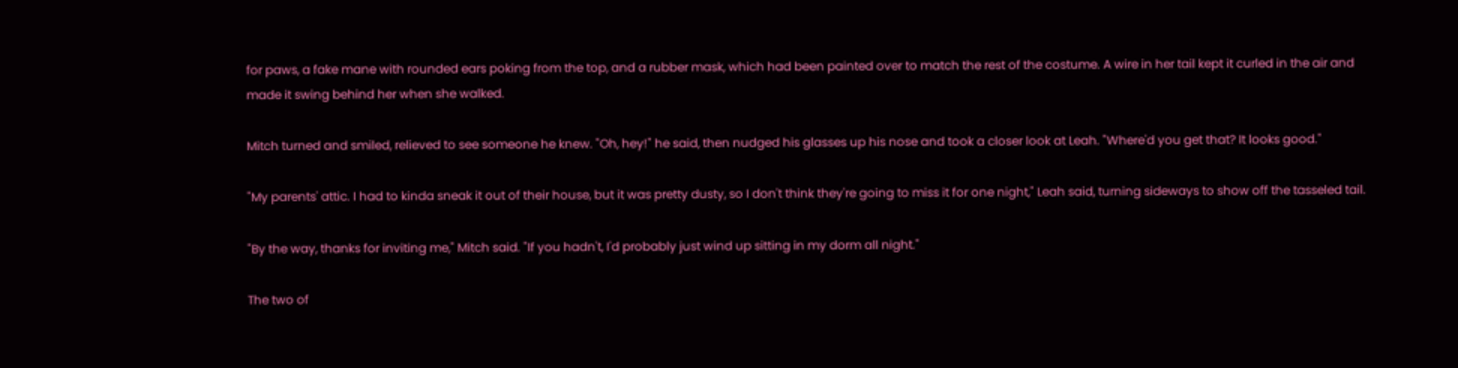for paws, a fake mane with rounded ears poking from the top, and a rubber mask, which had been painted over to match the rest of the costume. A wire in her tail kept it curled in the air and made it swing behind her when she walked.

Mitch turned and smiled, relieved to see someone he knew. "Oh, hey!" he said, then nudged his glasses up his nose and took a closer look at Leah. "Where'd you get that? It looks good."

"My parents' attic. I had to kinda sneak it out of their house, but it was pretty dusty, so I don't think they're going to miss it for one night," Leah said, turning sideways to show off the tasseled tail.

"By the way, thanks for inviting me," Mitch said. "If you hadn't, I'd probably just wind up sitting in my dorm all night."

The two of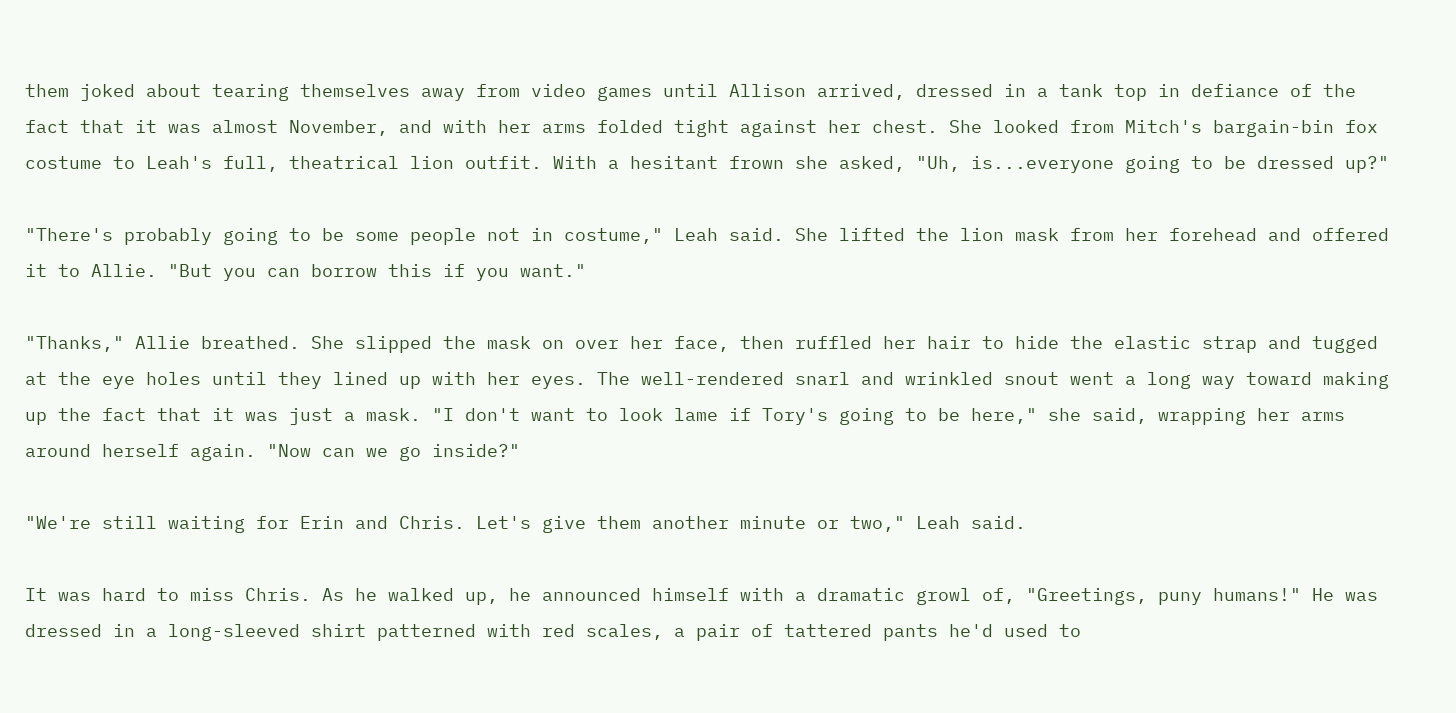them joked about tearing themselves away from video games until Allison arrived, dressed in a tank top in defiance of the fact that it was almost November, and with her arms folded tight against her chest. She looked from Mitch's bargain-bin fox costume to Leah's full, theatrical lion outfit. With a hesitant frown she asked, "Uh, is...everyone going to be dressed up?"

"There's probably going to be some people not in costume," Leah said. She lifted the lion mask from her forehead and offered it to Allie. "But you can borrow this if you want."

"Thanks," Allie breathed. She slipped the mask on over her face, then ruffled her hair to hide the elastic strap and tugged at the eye holes until they lined up with her eyes. The well-rendered snarl and wrinkled snout went a long way toward making up the fact that it was just a mask. "I don't want to look lame if Tory's going to be here," she said, wrapping her arms around herself again. "Now can we go inside?"

"We're still waiting for Erin and Chris. Let's give them another minute or two," Leah said.

It was hard to miss Chris. As he walked up, he announced himself with a dramatic growl of, "Greetings, puny humans!" He was dressed in a long-sleeved shirt patterned with red scales, a pair of tattered pants he'd used to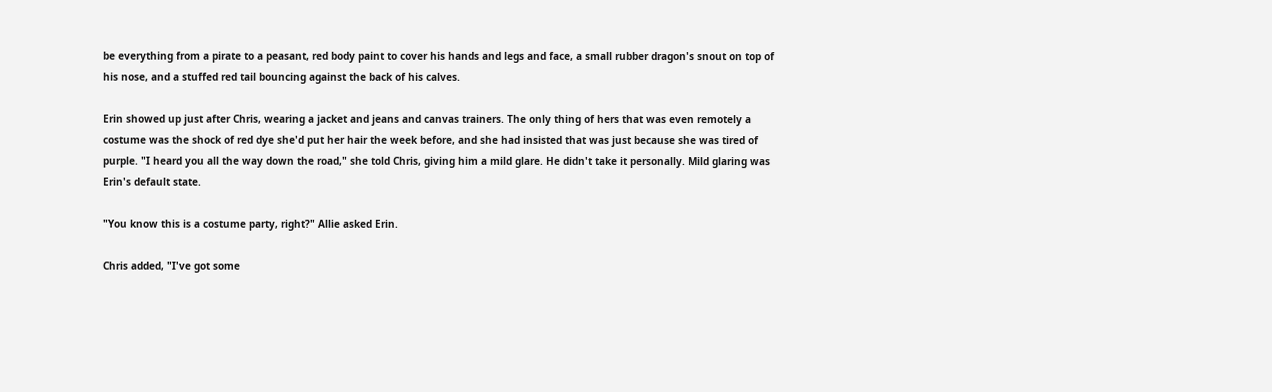be everything from a pirate to a peasant, red body paint to cover his hands and legs and face, a small rubber dragon's snout on top of his nose, and a stuffed red tail bouncing against the back of his calves.

Erin showed up just after Chris, wearing a jacket and jeans and canvas trainers. The only thing of hers that was even remotely a costume was the shock of red dye she'd put her hair the week before, and she had insisted that was just because she was tired of purple. "I heard you all the way down the road," she told Chris, giving him a mild glare. He didn't take it personally. Mild glaring was Erin's default state.

"You know this is a costume party, right?" Allie asked Erin.

Chris added, "I've got some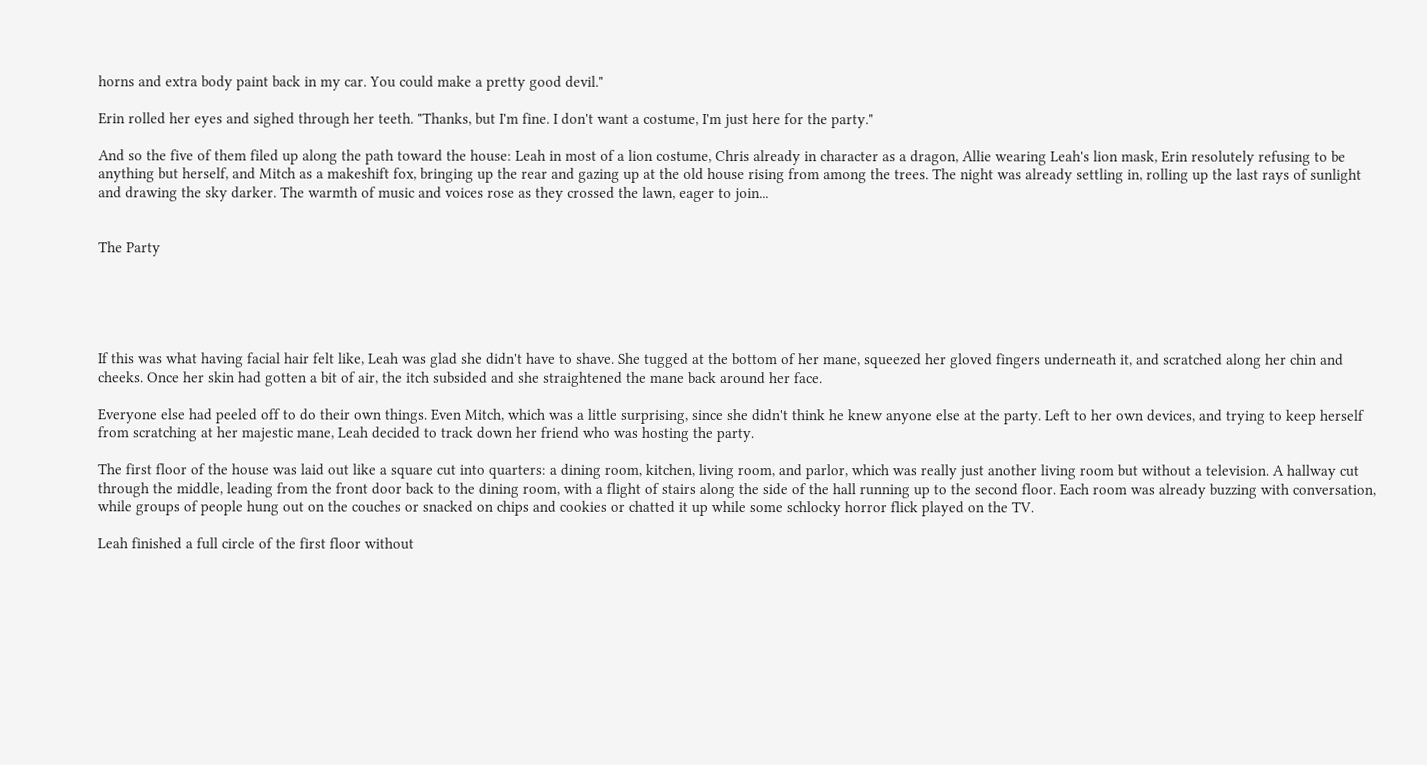horns and extra body paint back in my car. You could make a pretty good devil."

Erin rolled her eyes and sighed through her teeth. "Thanks, but I'm fine. I don't want a costume, I'm just here for the party."

And so the five of them filed up along the path toward the house: Leah in most of a lion costume, Chris already in character as a dragon, Allie wearing Leah's lion mask, Erin resolutely refusing to be anything but herself, and Mitch as a makeshift fox, bringing up the rear and gazing up at the old house rising from among the trees. The night was already settling in, rolling up the last rays of sunlight and drawing the sky darker. The warmth of music and voices rose as they crossed the lawn, eager to join...


The Party





If this was what having facial hair felt like, Leah was glad she didn't have to shave. She tugged at the bottom of her mane, squeezed her gloved fingers underneath it, and scratched along her chin and cheeks. Once her skin had gotten a bit of air, the itch subsided and she straightened the mane back around her face.

Everyone else had peeled off to do their own things. Even Mitch, which was a little surprising, since she didn't think he knew anyone else at the party. Left to her own devices, and trying to keep herself from scratching at her majestic mane, Leah decided to track down her friend who was hosting the party.

The first floor of the house was laid out like a square cut into quarters: a dining room, kitchen, living room, and parlor, which was really just another living room but without a television. A hallway cut through the middle, leading from the front door back to the dining room, with a flight of stairs along the side of the hall running up to the second floor. Each room was already buzzing with conversation, while groups of people hung out on the couches or snacked on chips and cookies or chatted it up while some schlocky horror flick played on the TV.

Leah finished a full circle of the first floor without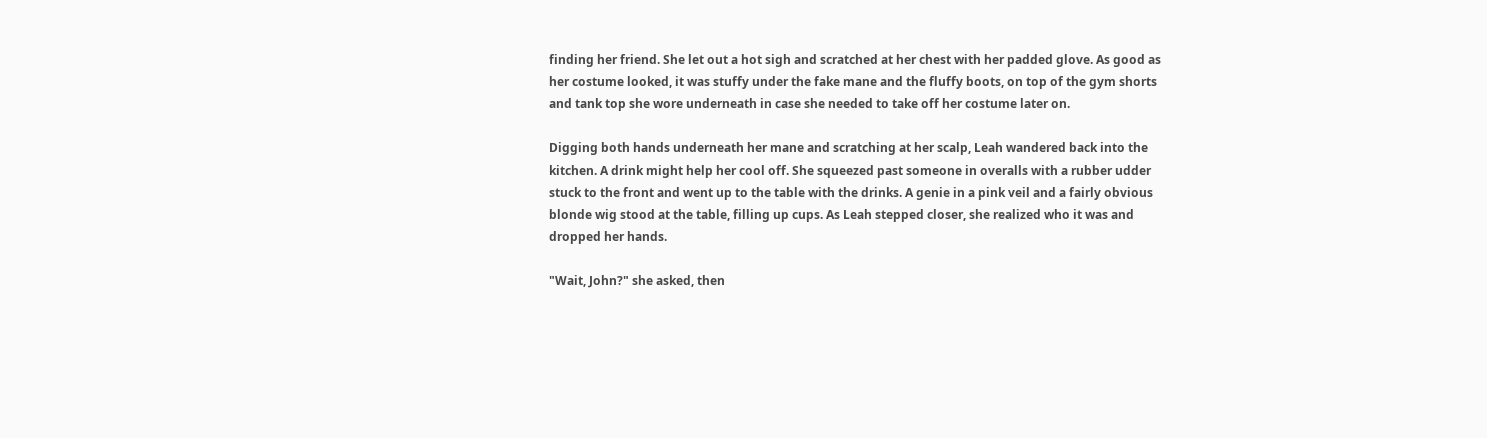finding her friend. She let out a hot sigh and scratched at her chest with her padded glove. As good as her costume looked, it was stuffy under the fake mane and the fluffy boots, on top of the gym shorts and tank top she wore underneath in case she needed to take off her costume later on.

Digging both hands underneath her mane and scratching at her scalp, Leah wandered back into the kitchen. A drink might help her cool off. She squeezed past someone in overalls with a rubber udder stuck to the front and went up to the table with the drinks. A genie in a pink veil and a fairly obvious blonde wig stood at the table, filling up cups. As Leah stepped closer, she realized who it was and dropped her hands.

"Wait, John?" she asked, then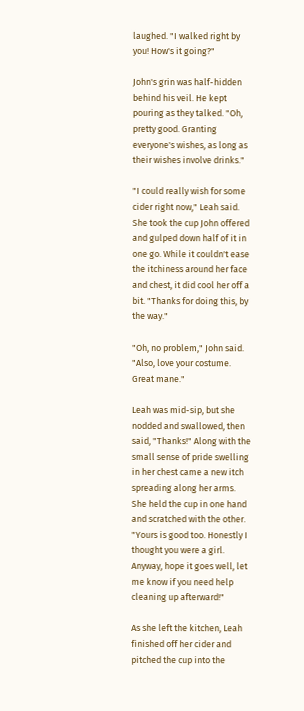laughed. "I walked right by you! How's it going?"

John's grin was half-hidden behind his veil. He kept pouring as they talked. "Oh, pretty good. Granting everyone's wishes, as long as their wishes involve drinks."

"I could really wish for some cider right now," Leah said. She took the cup John offered and gulped down half of it in one go. While it couldn't ease the itchiness around her face and chest, it did cool her off a bit. "Thanks for doing this, by the way."

"Oh, no problem," John said. "Also, love your costume. Great mane."

Leah was mid-sip, but she nodded and swallowed, then said, "Thanks!" Along with the small sense of pride swelling in her chest came a new itch spreading along her arms. She held the cup in one hand and scratched with the other. "Yours is good too. Honestly I thought you were a girl. Anyway, hope it goes well, let me know if you need help cleaning up afterward!"

As she left the kitchen, Leah finished off her cider and pitched the cup into the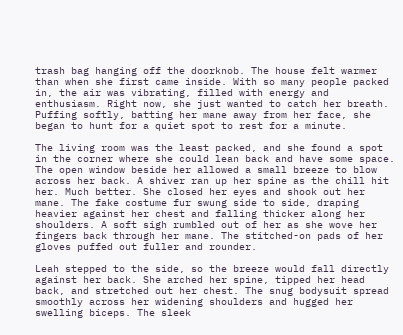trash bag hanging off the doorknob. The house felt warmer than when she first came inside. With so many people packed in, the air was vibrating, filled with energy and enthusiasm. Right now, she just wanted to catch her breath. Puffing softly, batting her mane away from her face, she began to hunt for a quiet spot to rest for a minute.

The living room was the least packed, and she found a spot in the corner where she could lean back and have some space. The open window beside her allowed a small breeze to blow across her back. A shiver ran up her spine as the chill hit her. Much better. She closed her eyes and shook out her mane. The fake costume fur swung side to side, draping heavier against her chest and falling thicker along her shoulders. A soft sigh rumbled out of her as she wove her fingers back through her mane. The stitched-on pads of her gloves puffed out fuller and rounder.

Leah stepped to the side, so the breeze would fall directly against her back. She arched her spine, tipped her head back, and stretched out her chest. The snug bodysuit spread smoothly across her widening shoulders and hugged her swelling biceps. The sleek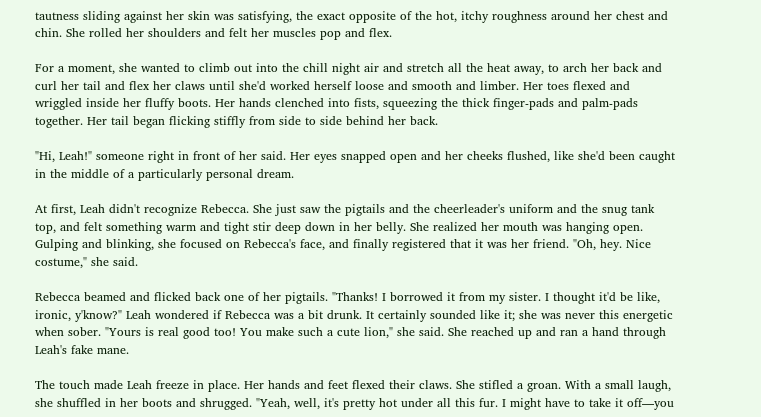tautness sliding against her skin was satisfying, the exact opposite of the hot, itchy roughness around her chest and chin. She rolled her shoulders and felt her muscles pop and flex.

For a moment, she wanted to climb out into the chill night air and stretch all the heat away, to arch her back and curl her tail and flex her claws until she'd worked herself loose and smooth and limber. Her toes flexed and wriggled inside her fluffy boots. Her hands clenched into fists, squeezing the thick finger-pads and palm-pads together. Her tail began flicking stiffly from side to side behind her back.

"Hi, Leah!" someone right in front of her said. Her eyes snapped open and her cheeks flushed, like she'd been caught in the middle of a particularly personal dream.

At first, Leah didn't recognize Rebecca. She just saw the pigtails and the cheerleader's uniform and the snug tank top, and felt something warm and tight stir deep down in her belly. She realized her mouth was hanging open. Gulping and blinking, she focused on Rebecca's face, and finally registered that it was her friend. "Oh, hey. Nice costume," she said.

Rebecca beamed and flicked back one of her pigtails. "Thanks! I borrowed it from my sister. I thought it'd be like, ironic, y'know?" Leah wondered if Rebecca was a bit drunk. It certainly sounded like it; she was never this energetic when sober. "Yours is real good too! You make such a cute lion," she said. She reached up and ran a hand through Leah's fake mane.

The touch made Leah freeze in place. Her hands and feet flexed their claws. She stifled a groan. With a small laugh, she shuffled in her boots and shrugged. "Yeah, well, it's pretty hot under all this fur. I might have to take it off—you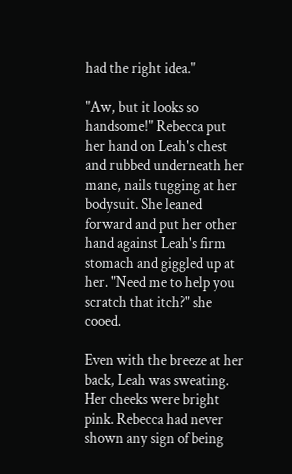had the right idea."

"Aw, but it looks so handsome!" Rebecca put her hand on Leah's chest and rubbed underneath her mane, nails tugging at her bodysuit. She leaned forward and put her other hand against Leah's firm stomach and giggled up at her. "Need me to help you scratch that itch?" she cooed.

Even with the breeze at her back, Leah was sweating. Her cheeks were bright pink. Rebecca had never shown any sign of being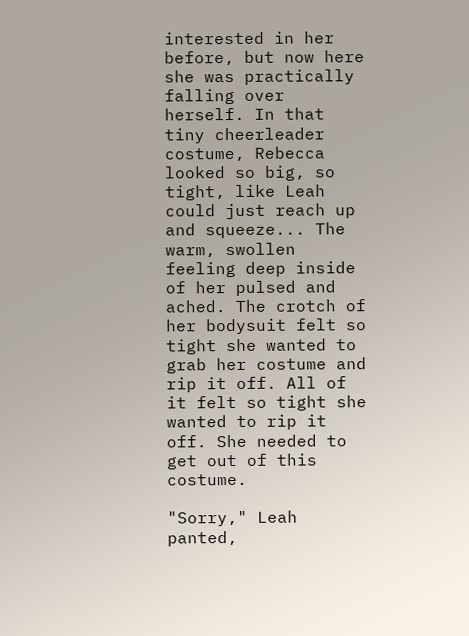interested in her before, but now here she was practically falling over herself. In that tiny cheerleader costume, Rebecca looked so big, so tight, like Leah could just reach up and squeeze... The warm, swollen feeling deep inside of her pulsed and ached. The crotch of her bodysuit felt so tight she wanted to grab her costume and rip it off. All of it felt so tight she wanted to rip it off. She needed to get out of this costume.

"Sorry," Leah panted,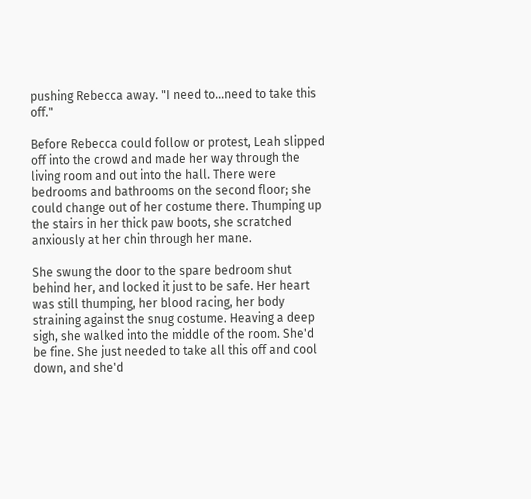pushing Rebecca away. "I need to...need to take this off."

Before Rebecca could follow or protest, Leah slipped off into the crowd and made her way through the living room and out into the hall. There were bedrooms and bathrooms on the second floor; she could change out of her costume there. Thumping up the stairs in her thick paw boots, she scratched anxiously at her chin through her mane.

She swung the door to the spare bedroom shut behind her, and locked it just to be safe. Her heart was still thumping, her blood racing, her body straining against the snug costume. Heaving a deep sigh, she walked into the middle of the room. She'd be fine. She just needed to take all this off and cool down, and she'd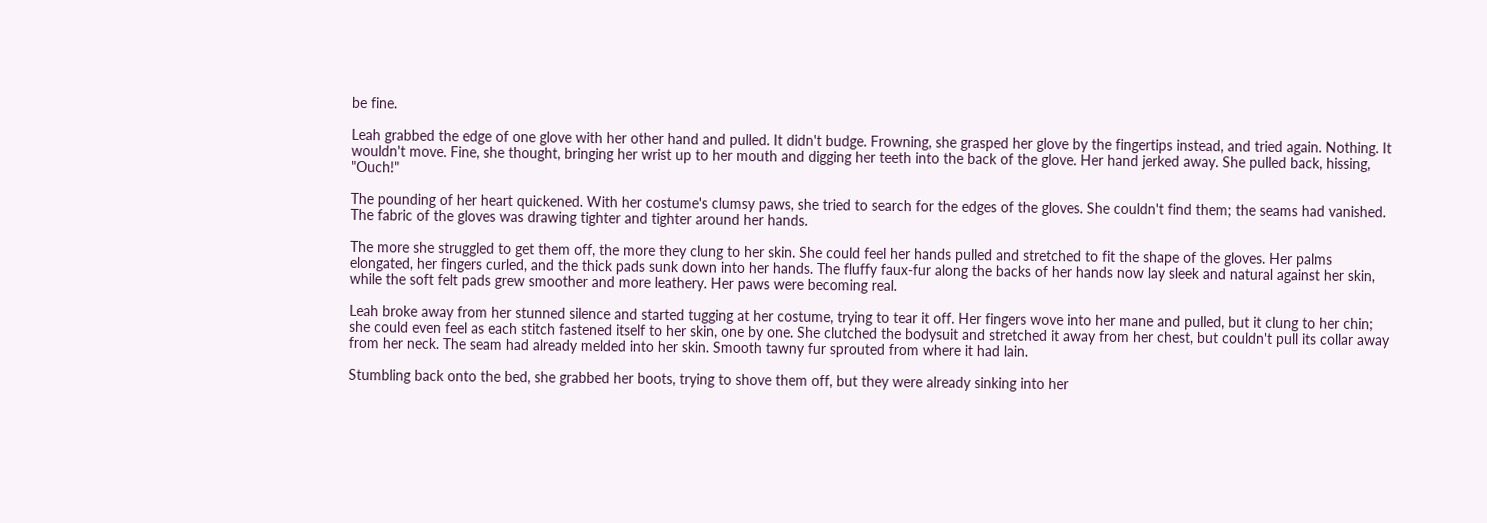be fine.

Leah grabbed the edge of one glove with her other hand and pulled. It didn't budge. Frowning, she grasped her glove by the fingertips instead, and tried again. Nothing. It wouldn't move. Fine, she thought, bringing her wrist up to her mouth and digging her teeth into the back of the glove. Her hand jerked away. She pulled back, hissing, "Ouch!"

The pounding of her heart quickened. With her costume's clumsy paws, she tried to search for the edges of the gloves. She couldn't find them; the seams had vanished. The fabric of the gloves was drawing tighter and tighter around her hands.

The more she struggled to get them off, the more they clung to her skin. She could feel her hands pulled and stretched to fit the shape of the gloves. Her palms elongated, her fingers curled, and the thick pads sunk down into her hands. The fluffy faux-fur along the backs of her hands now lay sleek and natural against her skin, while the soft felt pads grew smoother and more leathery. Her paws were becoming real.

Leah broke away from her stunned silence and started tugging at her costume, trying to tear it off. Her fingers wove into her mane and pulled, but it clung to her chin; she could even feel as each stitch fastened itself to her skin, one by one. She clutched the bodysuit and stretched it away from her chest, but couldn't pull its collar away from her neck. The seam had already melded into her skin. Smooth tawny fur sprouted from where it had lain.

Stumbling back onto the bed, she grabbed her boots, trying to shove them off, but they were already sinking into her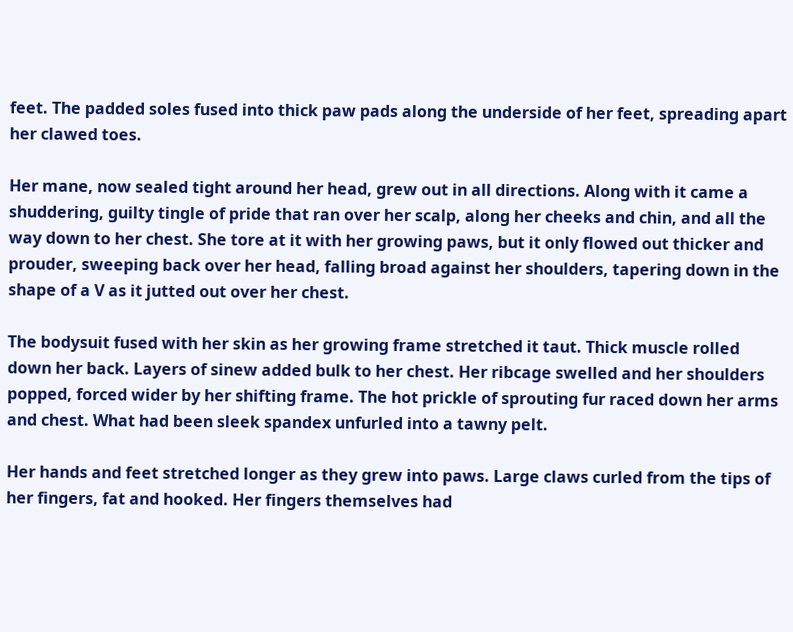feet. The padded soles fused into thick paw pads along the underside of her feet, spreading apart her clawed toes.

Her mane, now sealed tight around her head, grew out in all directions. Along with it came a shuddering, guilty tingle of pride that ran over her scalp, along her cheeks and chin, and all the way down to her chest. She tore at it with her growing paws, but it only flowed out thicker and prouder, sweeping back over her head, falling broad against her shoulders, tapering down in the shape of a V as it jutted out over her chest.

The bodysuit fused with her skin as her growing frame stretched it taut. Thick muscle rolled down her back. Layers of sinew added bulk to her chest. Her ribcage swelled and her shoulders popped, forced wider by her shifting frame. The hot prickle of sprouting fur raced down her arms and chest. What had been sleek spandex unfurled into a tawny pelt.

Her hands and feet stretched longer as they grew into paws. Large claws curled from the tips of her fingers, fat and hooked. Her fingers themselves had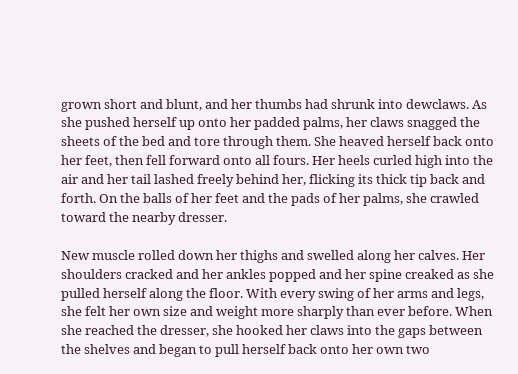grown short and blunt, and her thumbs had shrunk into dewclaws. As she pushed herself up onto her padded palms, her claws snagged the sheets of the bed and tore through them. She heaved herself back onto her feet, then fell forward onto all fours. Her heels curled high into the air and her tail lashed freely behind her, flicking its thick tip back and forth. On the balls of her feet and the pads of her palms, she crawled toward the nearby dresser.

New muscle rolled down her thighs and swelled along her calves. Her shoulders cracked and her ankles popped and her spine creaked as she pulled herself along the floor. With every swing of her arms and legs, she felt her own size and weight more sharply than ever before. When she reached the dresser, she hooked her claws into the gaps between the shelves and began to pull herself back onto her own two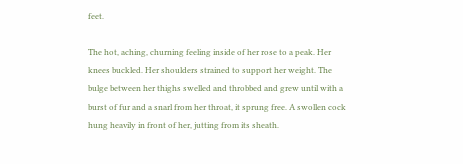feet.

The hot, aching, churning feeling inside of her rose to a peak. Her knees buckled. Her shoulders strained to support her weight. The bulge between her thighs swelled and throbbed and grew until with a burst of fur and a snarl from her throat, it sprung free. A swollen cock hung heavily in front of her, jutting from its sheath.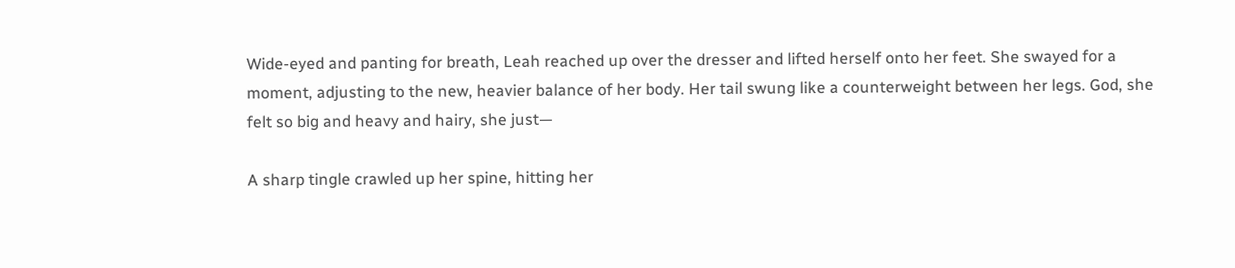Wide-eyed and panting for breath, Leah reached up over the dresser and lifted herself onto her feet. She swayed for a moment, adjusting to the new, heavier balance of her body. Her tail swung like a counterweight between her legs. God, she felt so big and heavy and hairy, she just—

A sharp tingle crawled up her spine, hitting her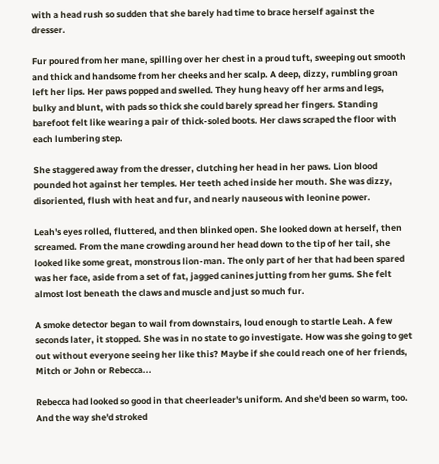with a head rush so sudden that she barely had time to brace herself against the dresser.

Fur poured from her mane, spilling over her chest in a proud tuft, sweeping out smooth and thick and handsome from her cheeks and her scalp. A deep, dizzy, rumbling groan left her lips. Her paws popped and swelled. They hung heavy off her arms and legs, bulky and blunt, with pads so thick she could barely spread her fingers. Standing barefoot felt like wearing a pair of thick-soled boots. Her claws scraped the floor with each lumbering step.

She staggered away from the dresser, clutching her head in her paws. Lion blood pounded hot against her temples. Her teeth ached inside her mouth. She was dizzy, disoriented, flush with heat and fur, and nearly nauseous with leonine power.

Leah's eyes rolled, fluttered, and then blinked open. She looked down at herself, then screamed. From the mane crowding around her head down to the tip of her tail, she looked like some great, monstrous lion-man. The only part of her that had been spared was her face, aside from a set of fat, jagged canines jutting from her gums. She felt almost lost beneath the claws and muscle and just so much fur.

A smoke detector began to wail from downstairs, loud enough to startle Leah. A few seconds later, it stopped. She was in no state to go investigate. How was she going to get out without everyone seeing her like this? Maybe if she could reach one of her friends, Mitch or John or Rebecca...

Rebecca had looked so good in that cheerleader's uniform. And she'd been so warm, too. And the way she'd stroked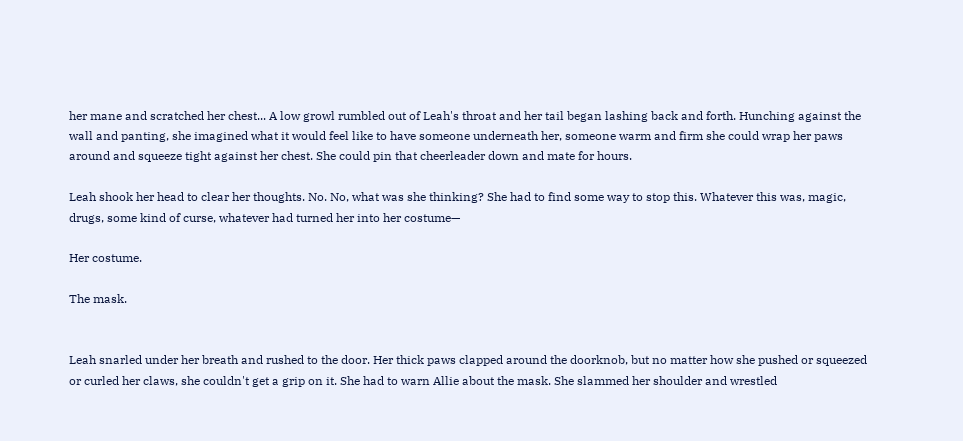her mane and scratched her chest... A low growl rumbled out of Leah's throat and her tail began lashing back and forth. Hunching against the wall and panting, she imagined what it would feel like to have someone underneath her, someone warm and firm she could wrap her paws around and squeeze tight against her chest. She could pin that cheerleader down and mate for hours.

Leah shook her head to clear her thoughts. No. No, what was she thinking? She had to find some way to stop this. Whatever this was, magic, drugs, some kind of curse, whatever had turned her into her costume—

Her costume.

The mask.


Leah snarled under her breath and rushed to the door. Her thick paws clapped around the doorknob, but no matter how she pushed or squeezed or curled her claws, she couldn't get a grip on it. She had to warn Allie about the mask. She slammed her shoulder and wrestled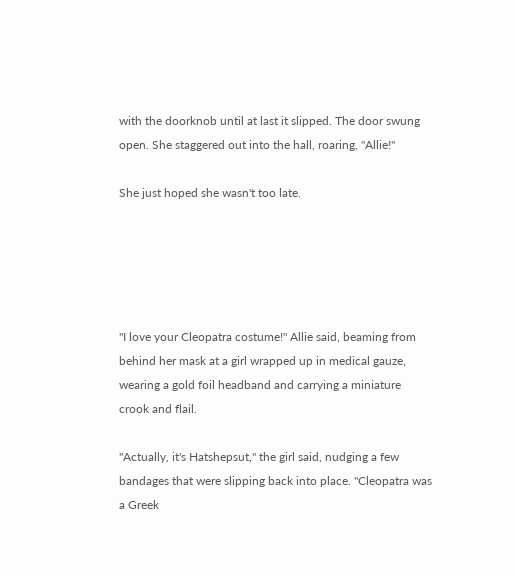with the doorknob until at last it slipped. The door swung open. She staggered out into the hall, roaring, "Allie!"

She just hoped she wasn't too late.





"I love your Cleopatra costume!" Allie said, beaming from behind her mask at a girl wrapped up in medical gauze, wearing a gold foil headband and carrying a miniature crook and flail.

"Actually, it's Hatshepsut," the girl said, nudging a few bandages that were slipping back into place. "Cleopatra was a Greek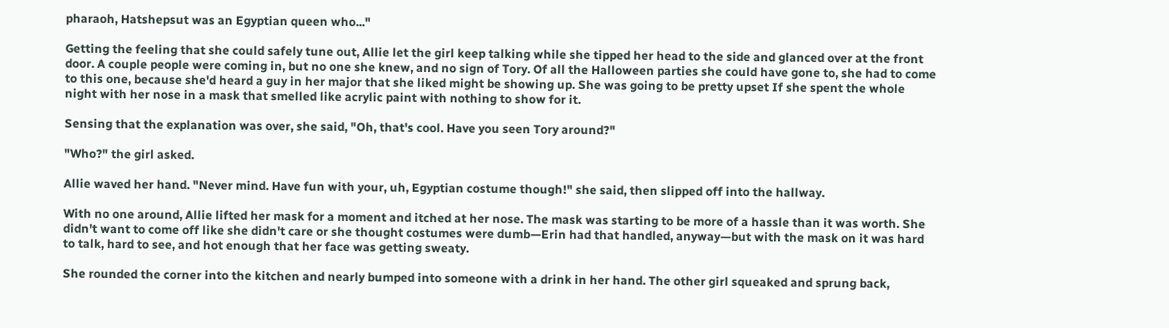pharaoh, Hatshepsut was an Egyptian queen who..."

Getting the feeling that she could safely tune out, Allie let the girl keep talking while she tipped her head to the side and glanced over at the front door. A couple people were coming in, but no one she knew, and no sign of Tory. Of all the Halloween parties she could have gone to, she had to come to this one, because she'd heard a guy in her major that she liked might be showing up. She was going to be pretty upset If she spent the whole night with her nose in a mask that smelled like acrylic paint with nothing to show for it.

Sensing that the explanation was over, she said, "Oh, that's cool. Have you seen Tory around?"

"Who?" the girl asked.

Allie waved her hand. "Never mind. Have fun with your, uh, Egyptian costume though!" she said, then slipped off into the hallway.

With no one around, Allie lifted her mask for a moment and itched at her nose. The mask was starting to be more of a hassle than it was worth. She didn't want to come off like she didn't care or she thought costumes were dumb—Erin had that handled, anyway—but with the mask on it was hard to talk, hard to see, and hot enough that her face was getting sweaty.

She rounded the corner into the kitchen and nearly bumped into someone with a drink in her hand. The other girl squeaked and sprung back,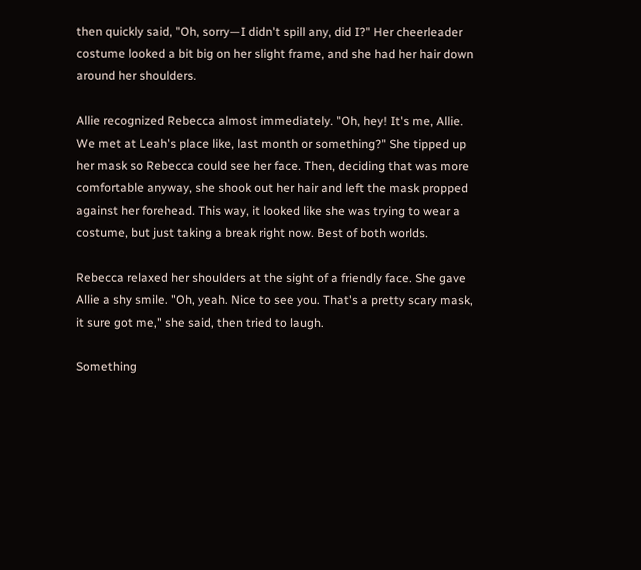then quickly said, "Oh, sorry—I didn't spill any, did I?" Her cheerleader costume looked a bit big on her slight frame, and she had her hair down around her shoulders.

Allie recognized Rebecca almost immediately. "Oh, hey! It's me, Allie. We met at Leah's place like, last month or something?" She tipped up her mask so Rebecca could see her face. Then, deciding that was more comfortable anyway, she shook out her hair and left the mask propped against her forehead. This way, it looked like she was trying to wear a costume, but just taking a break right now. Best of both worlds.

Rebecca relaxed her shoulders at the sight of a friendly face. She gave Allie a shy smile. "Oh, yeah. Nice to see you. That's a pretty scary mask, it sure got me," she said, then tried to laugh.

Something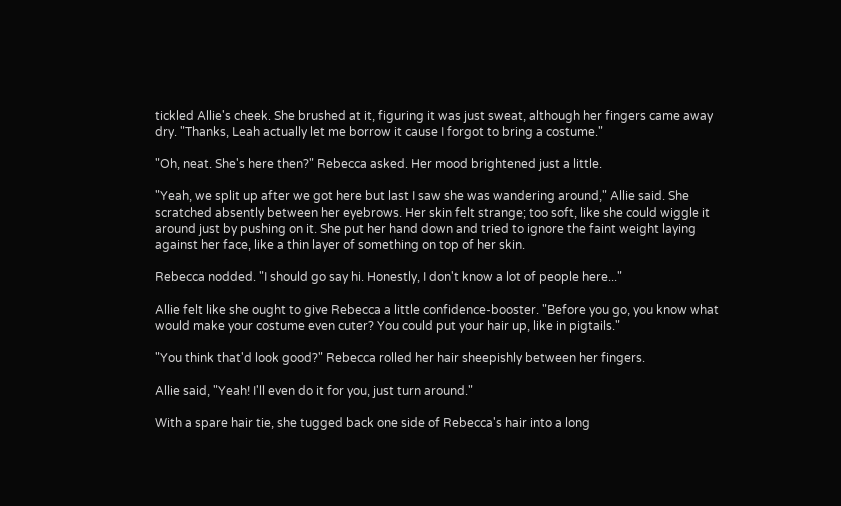tickled Allie's cheek. She brushed at it, figuring it was just sweat, although her fingers came away dry. "Thanks, Leah actually let me borrow it cause I forgot to bring a costume."

"Oh, neat. She's here then?" Rebecca asked. Her mood brightened just a little.

"Yeah, we split up after we got here but last I saw she was wandering around," Allie said. She scratched absently between her eyebrows. Her skin felt strange; too soft, like she could wiggle it around just by pushing on it. She put her hand down and tried to ignore the faint weight laying against her face, like a thin layer of something on top of her skin.

Rebecca nodded. "I should go say hi. Honestly, I don't know a lot of people here..."

Allie felt like she ought to give Rebecca a little confidence-booster. "Before you go, you know what would make your costume even cuter? You could put your hair up, like in pigtails."

"You think that'd look good?" Rebecca rolled her hair sheepishly between her fingers.

Allie said, "Yeah! I'll even do it for you, just turn around."

With a spare hair tie, she tugged back one side of Rebecca's hair into a long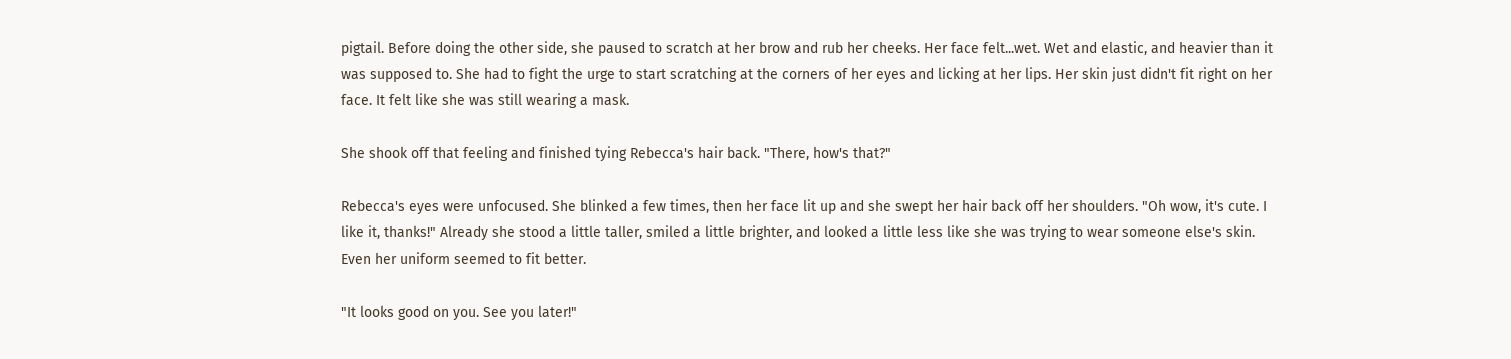pigtail. Before doing the other side, she paused to scratch at her brow and rub her cheeks. Her face felt...wet. Wet and elastic, and heavier than it was supposed to. She had to fight the urge to start scratching at the corners of her eyes and licking at her lips. Her skin just didn't fit right on her face. It felt like she was still wearing a mask.

She shook off that feeling and finished tying Rebecca's hair back. "There, how's that?"

Rebecca's eyes were unfocused. She blinked a few times, then her face lit up and she swept her hair back off her shoulders. "Oh wow, it's cute. I like it, thanks!" Already she stood a little taller, smiled a little brighter, and looked a little less like she was trying to wear someone else's skin. Even her uniform seemed to fit better.

"It looks good on you. See you later!"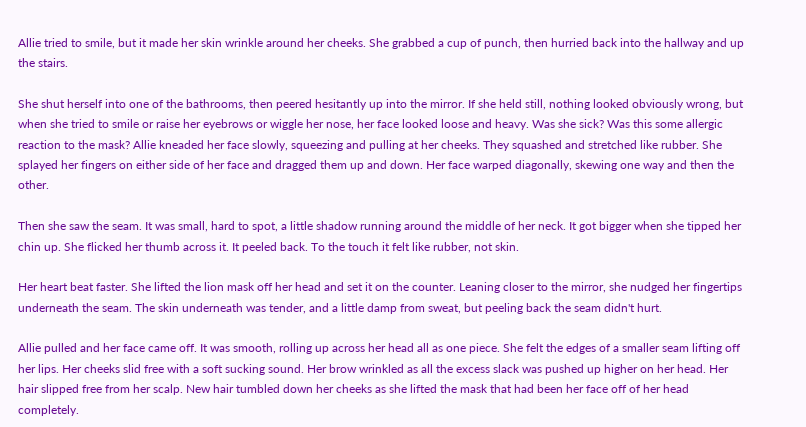Allie tried to smile, but it made her skin wrinkle around her cheeks. She grabbed a cup of punch, then hurried back into the hallway and up the stairs.

She shut herself into one of the bathrooms, then peered hesitantly up into the mirror. If she held still, nothing looked obviously wrong, but when she tried to smile or raise her eyebrows or wiggle her nose, her face looked loose and heavy. Was she sick? Was this some allergic reaction to the mask? Allie kneaded her face slowly, squeezing and pulling at her cheeks. They squashed and stretched like rubber. She splayed her fingers on either side of her face and dragged them up and down. Her face warped diagonally, skewing one way and then the other.

Then she saw the seam. It was small, hard to spot, a little shadow running around the middle of her neck. It got bigger when she tipped her chin up. She flicked her thumb across it. It peeled back. To the touch it felt like rubber, not skin.

Her heart beat faster. She lifted the lion mask off her head and set it on the counter. Leaning closer to the mirror, she nudged her fingertips underneath the seam. The skin underneath was tender, and a little damp from sweat, but peeling back the seam didn't hurt.

Allie pulled and her face came off. It was smooth, rolling up across her head all as one piece. She felt the edges of a smaller seam lifting off her lips. Her cheeks slid free with a soft sucking sound. Her brow wrinkled as all the excess slack was pushed up higher on her head. Her hair slipped free from her scalp. New hair tumbled down her cheeks as she lifted the mask that had been her face off of her head completely.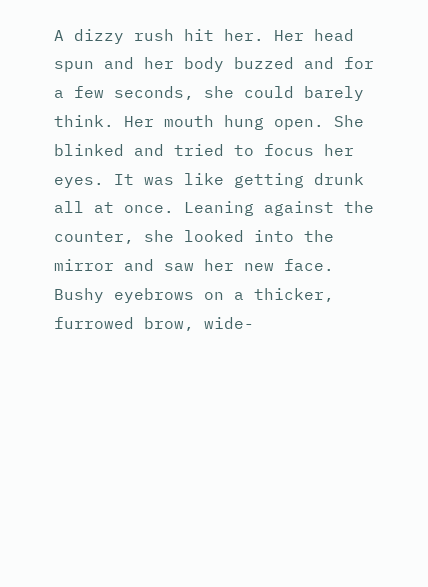A dizzy rush hit her. Her head spun and her body buzzed and for a few seconds, she could barely think. Her mouth hung open. She blinked and tried to focus her eyes. It was like getting drunk all at once. Leaning against the counter, she looked into the mirror and saw her new face. Bushy eyebrows on a thicker, furrowed brow, wide-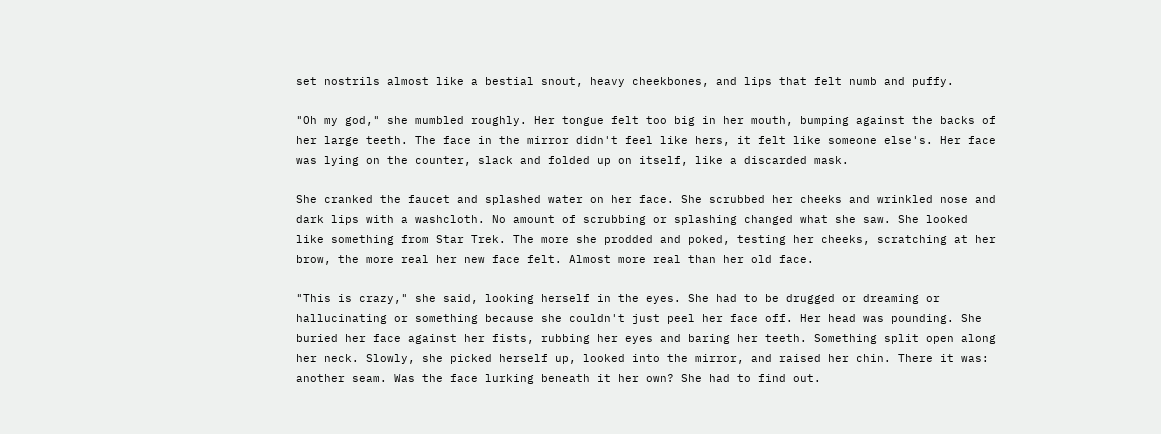set nostrils almost like a bestial snout, heavy cheekbones, and lips that felt numb and puffy.

"Oh my god," she mumbled roughly. Her tongue felt too big in her mouth, bumping against the backs of her large teeth. The face in the mirror didn't feel like hers, it felt like someone else's. Her face was lying on the counter, slack and folded up on itself, like a discarded mask.

She cranked the faucet and splashed water on her face. She scrubbed her cheeks and wrinkled nose and dark lips with a washcloth. No amount of scrubbing or splashing changed what she saw. She looked like something from Star Trek. The more she prodded and poked, testing her cheeks, scratching at her brow, the more real her new face felt. Almost more real than her old face.

"This is crazy," she said, looking herself in the eyes. She had to be drugged or dreaming or hallucinating or something because she couldn't just peel her face off. Her head was pounding. She buried her face against her fists, rubbing her eyes and baring her teeth. Something split open along her neck. Slowly, she picked herself up, looked into the mirror, and raised her chin. There it was: another seam. Was the face lurking beneath it her own? She had to find out.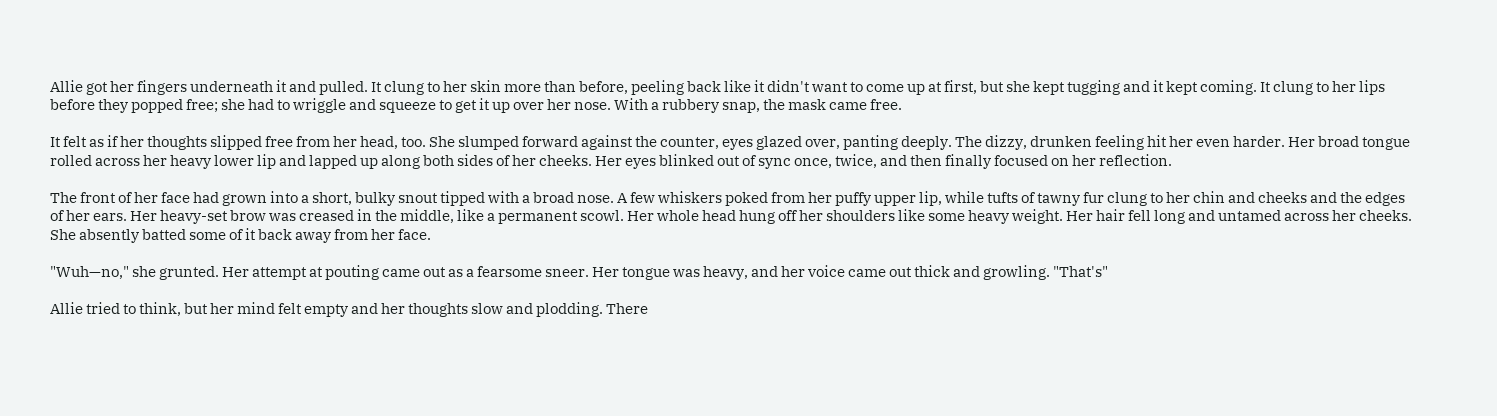Allie got her fingers underneath it and pulled. It clung to her skin more than before, peeling back like it didn't want to come up at first, but she kept tugging and it kept coming. It clung to her lips before they popped free; she had to wriggle and squeeze to get it up over her nose. With a rubbery snap, the mask came free.

It felt as if her thoughts slipped free from her head, too. She slumped forward against the counter, eyes glazed over, panting deeply. The dizzy, drunken feeling hit her even harder. Her broad tongue rolled across her heavy lower lip and lapped up along both sides of her cheeks. Her eyes blinked out of sync once, twice, and then finally focused on her reflection.

The front of her face had grown into a short, bulky snout tipped with a broad nose. A few whiskers poked from her puffy upper lip, while tufts of tawny fur clung to her chin and cheeks and the edges of her ears. Her heavy-set brow was creased in the middle, like a permanent scowl. Her whole head hung off her shoulders like some heavy weight. Her hair fell long and untamed across her cheeks. She absently batted some of it back away from her face.

"Wuh—no," she grunted. Her attempt at pouting came out as a fearsome sneer. Her tongue was heavy, and her voice came out thick and growling. "That's"

Allie tried to think, but her mind felt empty and her thoughts slow and plodding. There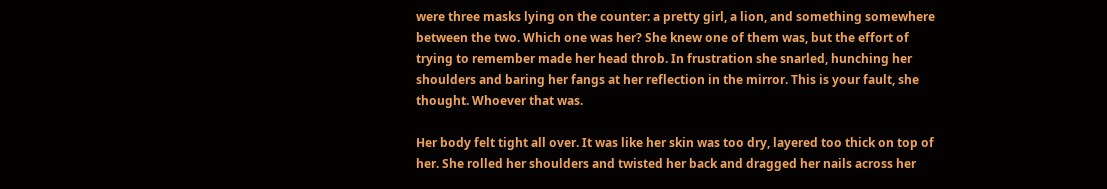were three masks lying on the counter: a pretty girl, a lion, and something somewhere between the two. Which one was her? She knew one of them was, but the effort of trying to remember made her head throb. In frustration she snarled, hunching her shoulders and baring her fangs at her reflection in the mirror. This is your fault, she thought. Whoever that was.

Her body felt tight all over. It was like her skin was too dry, layered too thick on top of her. She rolled her shoulders and twisted her back and dragged her nails across her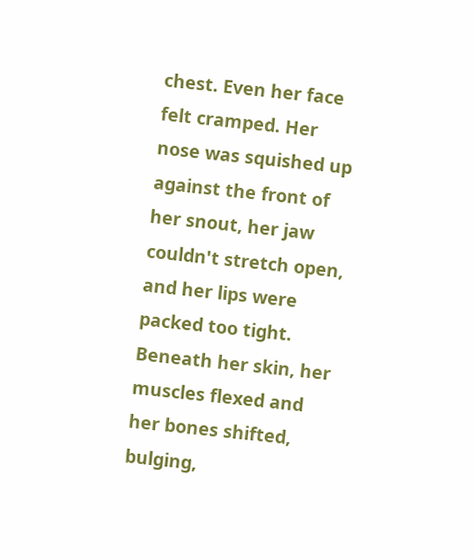chest. Even her face felt cramped. Her nose was squished up against the front of her snout, her jaw couldn't stretch open, and her lips were packed too tight. Beneath her skin, her muscles flexed and her bones shifted, bulging,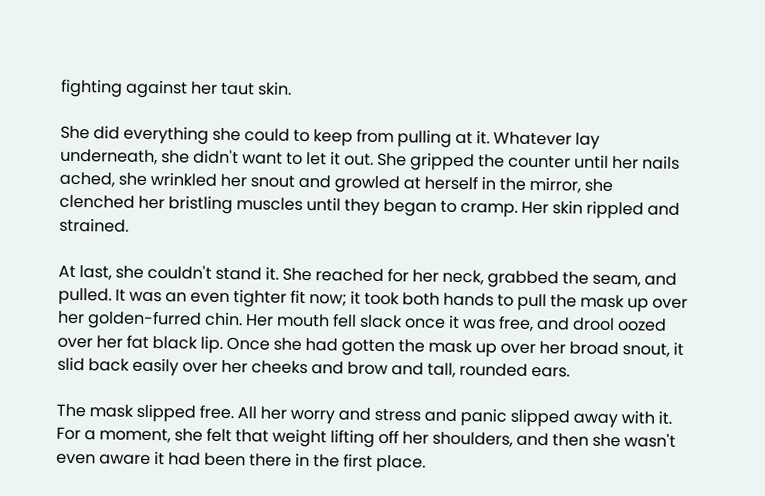fighting against her taut skin.

She did everything she could to keep from pulling at it. Whatever lay underneath, she didn't want to let it out. She gripped the counter until her nails ached, she wrinkled her snout and growled at herself in the mirror, she clenched her bristling muscles until they began to cramp. Her skin rippled and strained.

At last, she couldn't stand it. She reached for her neck, grabbed the seam, and pulled. It was an even tighter fit now; it took both hands to pull the mask up over her golden-furred chin. Her mouth fell slack once it was free, and drool oozed over her fat black lip. Once she had gotten the mask up over her broad snout, it slid back easily over her cheeks and brow and tall, rounded ears.

The mask slipped free. All her worry and stress and panic slipped away with it. For a moment, she felt that weight lifting off her shoulders, and then she wasn't even aware it had been there in the first place.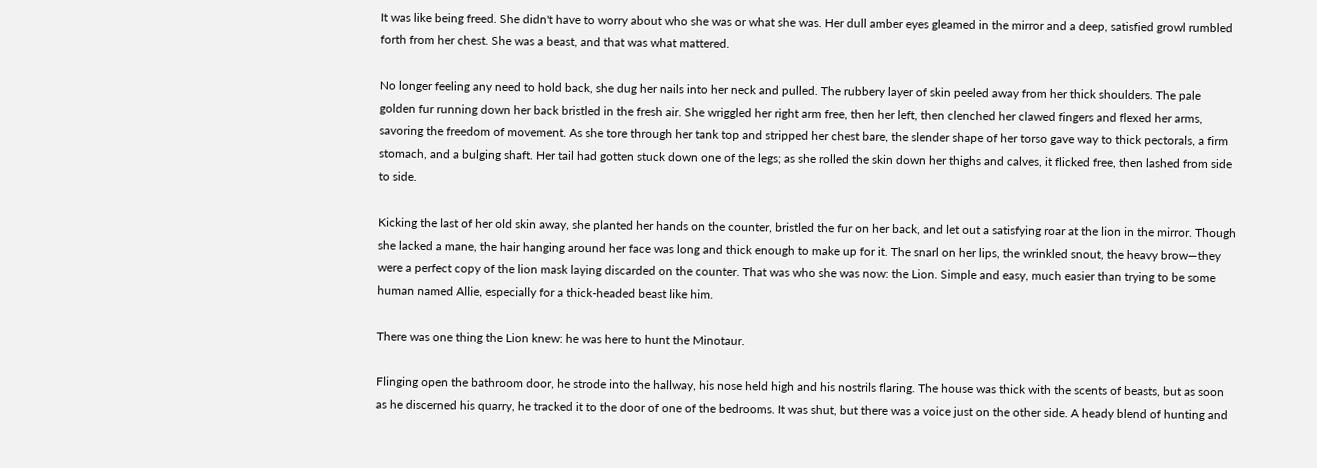It was like being freed. She didn't have to worry about who she was or what she was. Her dull amber eyes gleamed in the mirror and a deep, satisfied growl rumbled forth from her chest. She was a beast, and that was what mattered.

No longer feeling any need to hold back, she dug her nails into her neck and pulled. The rubbery layer of skin peeled away from her thick shoulders. The pale golden fur running down her back bristled in the fresh air. She wriggled her right arm free, then her left, then clenched her clawed fingers and flexed her arms, savoring the freedom of movement. As she tore through her tank top and stripped her chest bare, the slender shape of her torso gave way to thick pectorals, a firm stomach, and a bulging shaft. Her tail had gotten stuck down one of the legs; as she rolled the skin down her thighs and calves, it flicked free, then lashed from side to side.

Kicking the last of her old skin away, she planted her hands on the counter, bristled the fur on her back, and let out a satisfying roar at the lion in the mirror. Though she lacked a mane, the hair hanging around her face was long and thick enough to make up for it. The snarl on her lips, the wrinkled snout, the heavy brow—they were a perfect copy of the lion mask laying discarded on the counter. That was who she was now: the Lion. Simple and easy, much easier than trying to be some human named Allie, especially for a thick-headed beast like him.

There was one thing the Lion knew: he was here to hunt the Minotaur.

Flinging open the bathroom door, he strode into the hallway, his nose held high and his nostrils flaring. The house was thick with the scents of beasts, but as soon as he discerned his quarry, he tracked it to the door of one of the bedrooms. It was shut, but there was a voice just on the other side. A heady blend of hunting and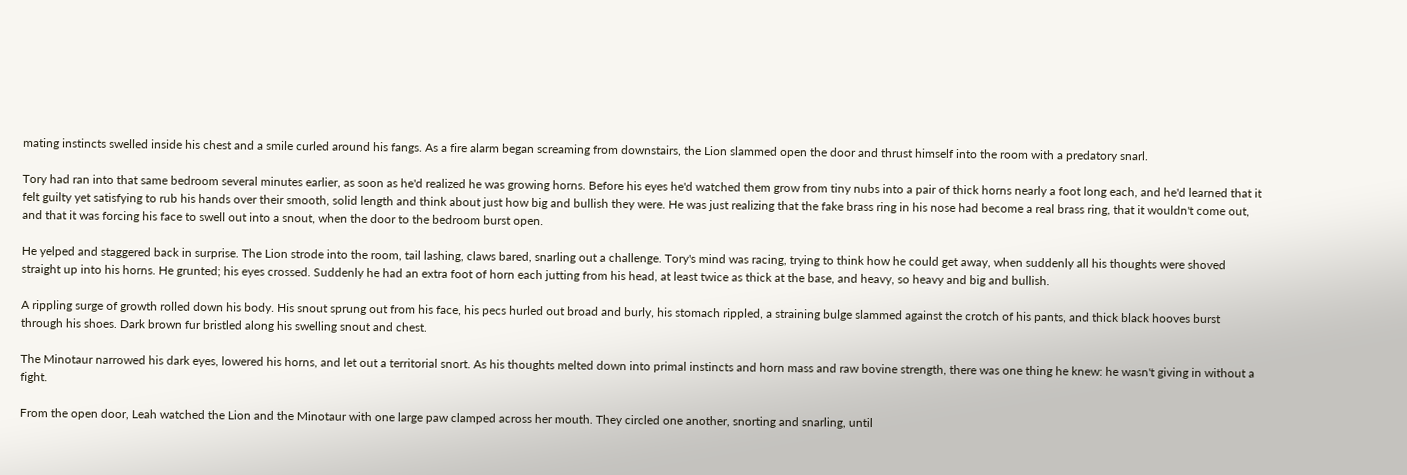mating instincts swelled inside his chest and a smile curled around his fangs. As a fire alarm began screaming from downstairs, the Lion slammed open the door and thrust himself into the room with a predatory snarl.

Tory had ran into that same bedroom several minutes earlier, as soon as he'd realized he was growing horns. Before his eyes he'd watched them grow from tiny nubs into a pair of thick horns nearly a foot long each, and he'd learned that it felt guilty yet satisfying to rub his hands over their smooth, solid length and think about just how big and bullish they were. He was just realizing that the fake brass ring in his nose had become a real brass ring, that it wouldn't come out, and that it was forcing his face to swell out into a snout, when the door to the bedroom burst open.

He yelped and staggered back in surprise. The Lion strode into the room, tail lashing, claws bared, snarling out a challenge. Tory's mind was racing, trying to think how he could get away, when suddenly all his thoughts were shoved straight up into his horns. He grunted; his eyes crossed. Suddenly he had an extra foot of horn each jutting from his head, at least twice as thick at the base, and heavy, so heavy and big and bullish.

A rippling surge of growth rolled down his body. His snout sprung out from his face, his pecs hurled out broad and burly, his stomach rippled, a straining bulge slammed against the crotch of his pants, and thick black hooves burst through his shoes. Dark brown fur bristled along his swelling snout and chest.

The Minotaur narrowed his dark eyes, lowered his horns, and let out a territorial snort. As his thoughts melted down into primal instincts and horn mass and raw bovine strength, there was one thing he knew: he wasn't giving in without a fight.

From the open door, Leah watched the Lion and the Minotaur with one large paw clamped across her mouth. They circled one another, snorting and snarling, until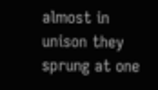almost in unison they sprung at one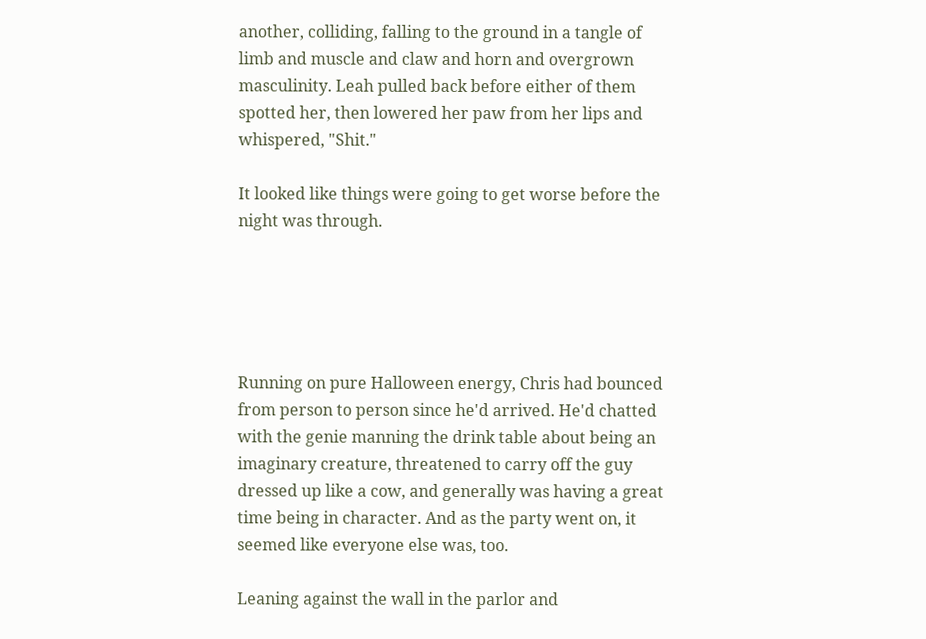another, colliding, falling to the ground in a tangle of limb and muscle and claw and horn and overgrown masculinity. Leah pulled back before either of them spotted her, then lowered her paw from her lips and whispered, "Shit."

It looked like things were going to get worse before the night was through.





Running on pure Halloween energy, Chris had bounced from person to person since he'd arrived. He'd chatted with the genie manning the drink table about being an imaginary creature, threatened to carry off the guy dressed up like a cow, and generally was having a great time being in character. And as the party went on, it seemed like everyone else was, too.

Leaning against the wall in the parlor and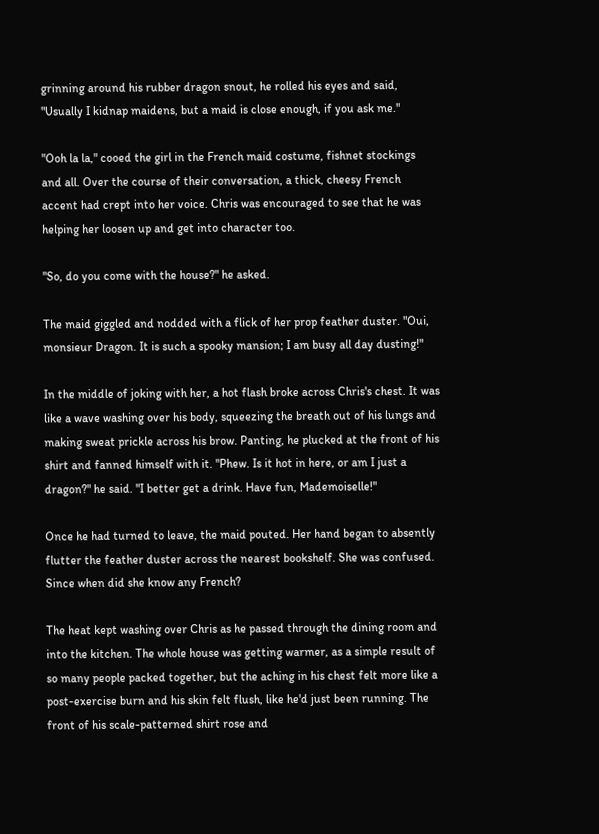grinning around his rubber dragon snout, he rolled his eyes and said, "Usually I kidnap maidens, but a maid is close enough, if you ask me."

"Ooh la la," cooed the girl in the French maid costume, fishnet stockings and all. Over the course of their conversation, a thick, cheesy French accent had crept into her voice. Chris was encouraged to see that he was helping her loosen up and get into character too.

"So, do you come with the house?" he asked.

The maid giggled and nodded with a flick of her prop feather duster. "Oui, monsieur Dragon. It is such a spooky mansion; I am busy all day dusting!"

In the middle of joking with her, a hot flash broke across Chris's chest. It was like a wave washing over his body, squeezing the breath out of his lungs and making sweat prickle across his brow. Panting, he plucked at the front of his shirt and fanned himself with it. "Phew. Is it hot in here, or am I just a dragon?" he said. "I better get a drink. Have fun, Mademoiselle!"

Once he had turned to leave, the maid pouted. Her hand began to absently flutter the feather duster across the nearest bookshelf. She was confused. Since when did she know any French?

The heat kept washing over Chris as he passed through the dining room and into the kitchen. The whole house was getting warmer, as a simple result of so many people packed together, but the aching in his chest felt more like a post-exercise burn and his skin felt flush, like he'd just been running. The front of his scale-patterned shirt rose and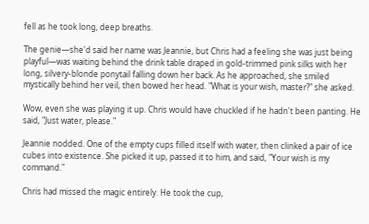fell as he took long, deep breaths.

The genie—she'd said her name was Jeannie, but Chris had a feeling she was just being playful—was waiting behind the drink table draped in gold-trimmed pink silks with her long, silvery-blonde ponytail falling down her back. As he approached, she smiled mystically behind her veil, then bowed her head. "What is your wish, master?" she asked.

Wow, even she was playing it up. Chris would have chuckled if he hadn't been panting. He said, "Just water, please."

Jeannie nodded. One of the empty cups filled itself with water, then clinked a pair of ice cubes into existence. She picked it up, passed it to him, and said, "Your wish is my command."

Chris had missed the magic entirely. He took the cup,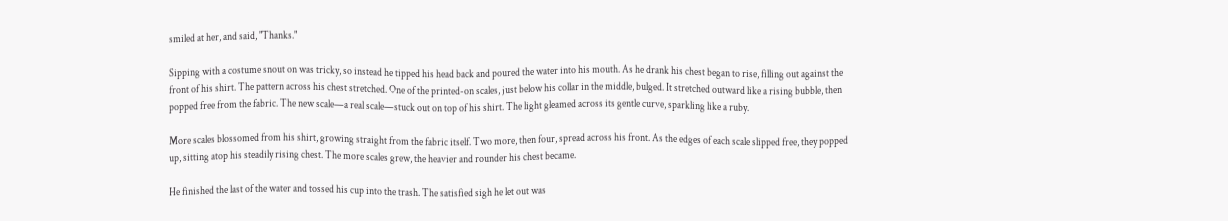smiled at her, and said, "Thanks."

Sipping with a costume snout on was tricky, so instead he tipped his head back and poured the water into his mouth. As he drank his chest began to rise, filling out against the front of his shirt. The pattern across his chest stretched. One of the printed-on scales, just below his collar in the middle, bulged. It stretched outward like a rising bubble, then popped free from the fabric. The new scale—a real scale—stuck out on top of his shirt. The light gleamed across its gentle curve, sparkling like a ruby.

More scales blossomed from his shirt, growing straight from the fabric itself. Two more, then four, spread across his front. As the edges of each scale slipped free, they popped up, sitting atop his steadily rising chest. The more scales grew, the heavier and rounder his chest became.

He finished the last of the water and tossed his cup into the trash. The satisfied sigh he let out was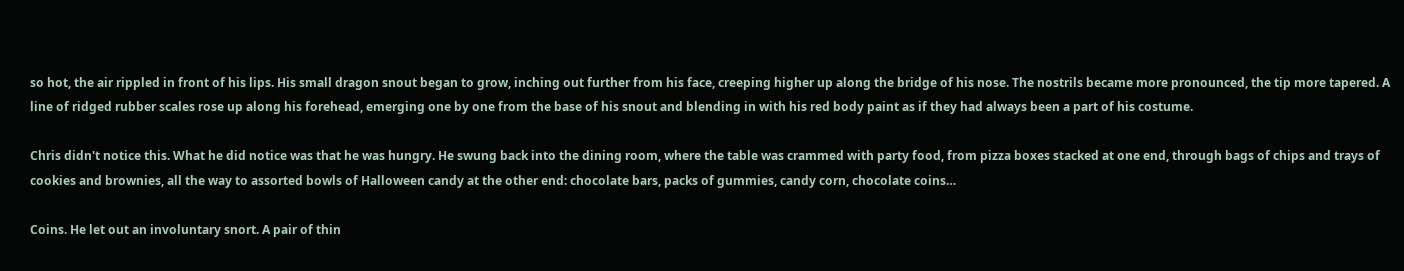so hot, the air rippled in front of his lips. His small dragon snout began to grow, inching out further from his face, creeping higher up along the bridge of his nose. The nostrils became more pronounced, the tip more tapered. A line of ridged rubber scales rose up along his forehead, emerging one by one from the base of his snout and blending in with his red body paint as if they had always been a part of his costume.

Chris didn't notice this. What he did notice was that he was hungry. He swung back into the dining room, where the table was crammed with party food, from pizza boxes stacked at one end, through bags of chips and trays of cookies and brownies, all the way to assorted bowls of Halloween candy at the other end: chocolate bars, packs of gummies, candy corn, chocolate coins…

Coins. He let out an involuntary snort. A pair of thin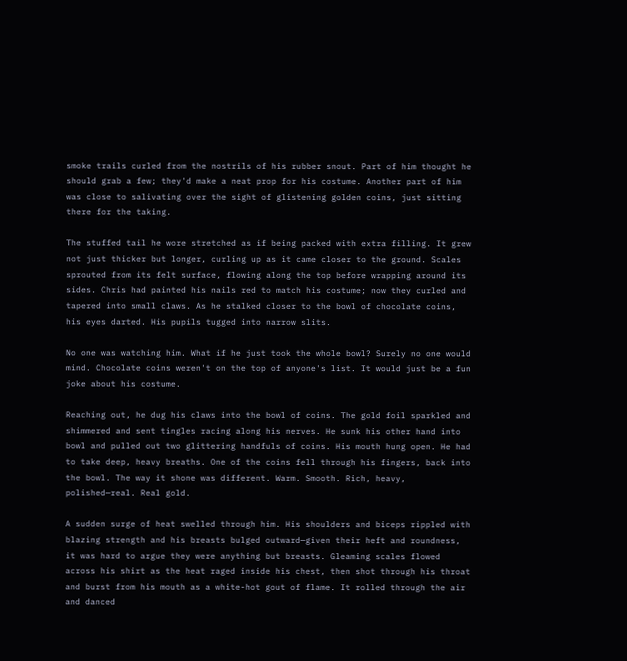smoke trails curled from the nostrils of his rubber snout. Part of him thought he should grab a few; they'd make a neat prop for his costume. Another part of him was close to salivating over the sight of glistening golden coins, just sitting there for the taking.

The stuffed tail he wore stretched as if being packed with extra filling. It grew not just thicker but longer, curling up as it came closer to the ground. Scales sprouted from its felt surface, flowing along the top before wrapping around its sides. Chris had painted his nails red to match his costume; now they curled and tapered into small claws. As he stalked closer to the bowl of chocolate coins, his eyes darted. His pupils tugged into narrow slits.

No one was watching him. What if he just took the whole bowl? Surely no one would mind. Chocolate coins weren't on the top of anyone's list. It would just be a fun joke about his costume.

Reaching out, he dug his claws into the bowl of coins. The gold foil sparkled and shimmered and sent tingles racing along his nerves. He sunk his other hand into bowl and pulled out two glittering handfuls of coins. His mouth hung open. He had to take deep, heavy breaths. One of the coins fell through his fingers, back into the bowl. The way it shone was different. Warm. Smooth. Rich, heavy, polished—real. Real gold.

A sudden surge of heat swelled through him. His shoulders and biceps rippled with blazing strength and his breasts bulged outward—given their heft and roundness, it was hard to argue they were anything but breasts. Gleaming scales flowed across his shirt as the heat raged inside his chest, then shot through his throat and burst from his mouth as a white-hot gout of flame. It rolled through the air and danced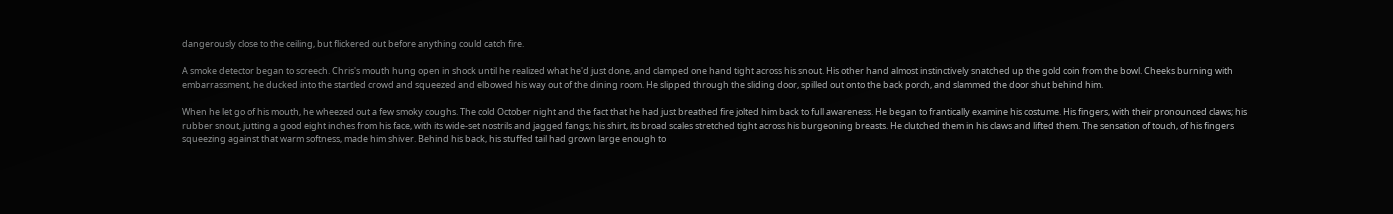dangerously close to the ceiling, but flickered out before anything could catch fire.

A smoke detector began to screech. Chris's mouth hung open in shock until he realized what he'd just done, and clamped one hand tight across his snout. His other hand almost instinctively snatched up the gold coin from the bowl. Cheeks burning with embarrassment, he ducked into the startled crowd and squeezed and elbowed his way out of the dining room. He slipped through the sliding door, spilled out onto the back porch, and slammed the door shut behind him.

When he let go of his mouth, he wheezed out a few smoky coughs. The cold October night and the fact that he had just breathed fire jolted him back to full awareness. He began to frantically examine his costume. His fingers, with their pronounced claws; his rubber snout, jutting a good eight inches from his face, with its wide-set nostrils and jagged fangs; his shirt, its broad scales stretched tight across his burgeoning breasts. He clutched them in his claws and lifted them. The sensation of touch, of his fingers squeezing against that warm softness, made him shiver. Behind his back, his stuffed tail had grown large enough to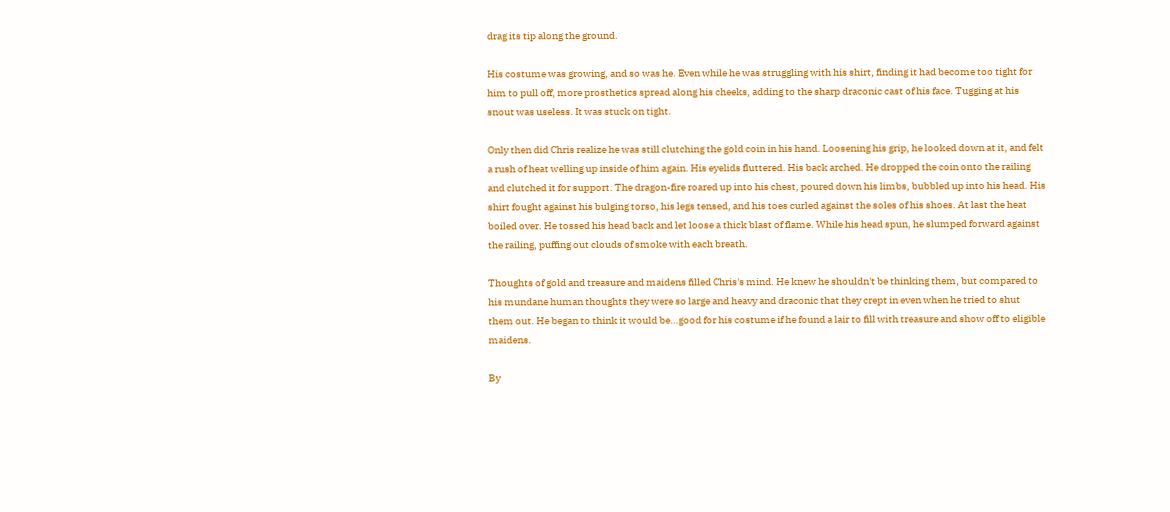drag its tip along the ground.

His costume was growing, and so was he. Even while he was struggling with his shirt, finding it had become too tight for him to pull off, more prosthetics spread along his cheeks, adding to the sharp draconic cast of his face. Tugging at his snout was useless. It was stuck on tight.

Only then did Chris realize he was still clutching the gold coin in his hand. Loosening his grip, he looked down at it, and felt a rush of heat welling up inside of him again. His eyelids fluttered. His back arched. He dropped the coin onto the railing and clutched it for support. The dragon-fire roared up into his chest, poured down his limbs, bubbled up into his head. His shirt fought against his bulging torso, his legs tensed, and his toes curled against the soles of his shoes. At last the heat boiled over. He tossed his head back and let loose a thick blast of flame. While his head spun, he slumped forward against the railing, puffing out clouds of smoke with each breath.

Thoughts of gold and treasure and maidens filled Chris's mind. He knew he shouldn't be thinking them, but compared to his mundane human thoughts they were so large and heavy and draconic that they crept in even when he tried to shut them out. He began to think it would be…good for his costume if he found a lair to fill with treasure and show off to eligible maidens.

By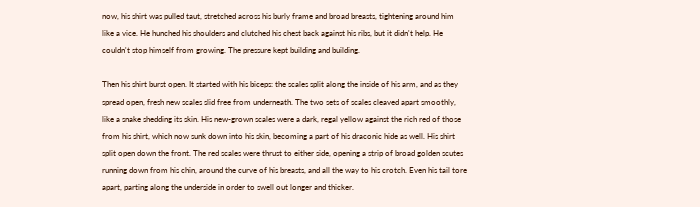now, his shirt was pulled taut, stretched across his burly frame and broad breasts, tightening around him like a vice. He hunched his shoulders and clutched his chest back against his ribs, but it didn't help. He couldn't stop himself from growing. The pressure kept building and building.

Then his shirt burst open. It started with his biceps: the scales split along the inside of his arm, and as they spread open, fresh new scales slid free from underneath. The two sets of scales cleaved apart smoothly, like a snake shedding its skin. His new-grown scales were a dark, regal yellow against the rich red of those from his shirt, which now sunk down into his skin, becoming a part of his draconic hide as well. His shirt split open down the front. The red scales were thrust to either side, opening a strip of broad golden scutes running down from his chin, around the curve of his breasts, and all the way to his crotch. Even his tail tore apart, parting along the underside in order to swell out longer and thicker.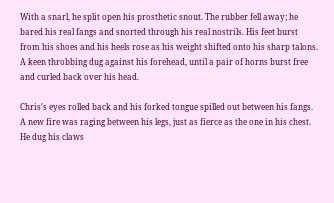With a snarl, he split open his prosthetic snout. The rubber fell away; he bared his real fangs and snorted through his real nostrils. His feet burst from his shoes and his heels rose as his weight shifted onto his sharp talons. A keen throbbing dug against his forehead, until a pair of horns burst free and curled back over his head.

Chris's eyes rolled back and his forked tongue spilled out between his fangs. A new fire was raging between his legs, just as fierce as the one in his chest. He dug his claws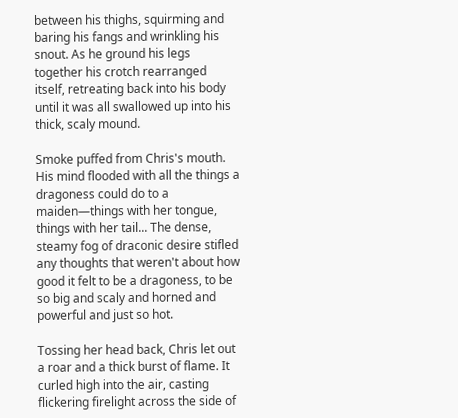between his thighs, squirming and baring his fangs and wrinkling his snout. As he ground his legs together his crotch rearranged itself, retreating back into his body until it was all swallowed up into his thick, scaly mound.

Smoke puffed from Chris's mouth. His mind flooded with all the things a dragoness could do to a maiden—things with her tongue, things with her tail... The dense, steamy fog of draconic desire stifled any thoughts that weren't about how good it felt to be a dragoness, to be so big and scaly and horned and powerful and just so hot.

Tossing her head back, Chris let out a roar and a thick burst of flame. It curled high into the air, casting flickering firelight across the side of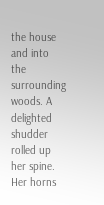the house and into the surrounding woods. A delighted shudder rolled up her spine. Her horns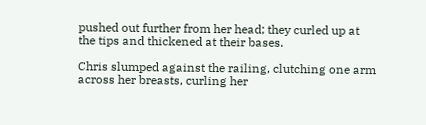pushed out further from her head; they curled up at the tips and thickened at their bases.

Chris slumped against the railing, clutching one arm across her breasts, curling her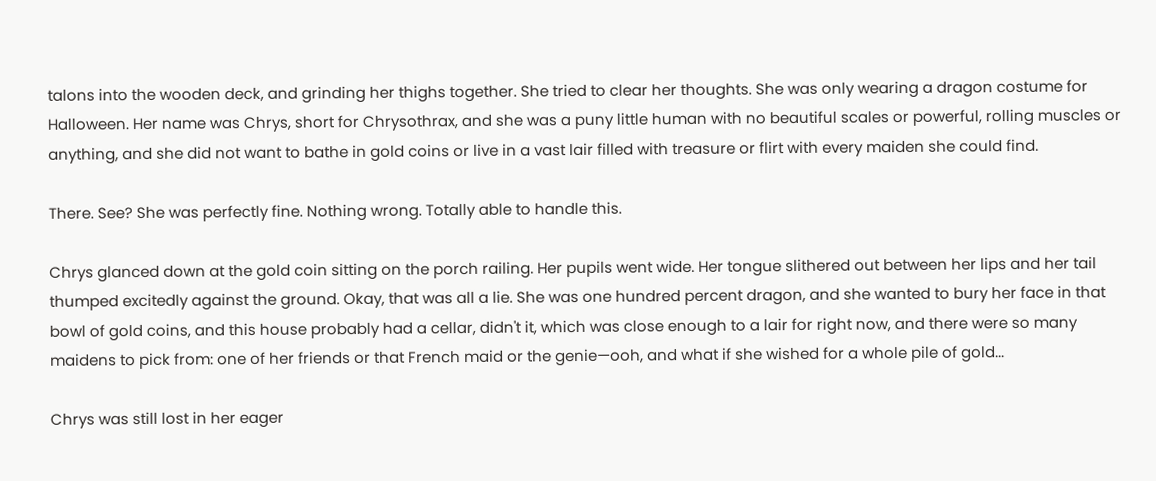talons into the wooden deck, and grinding her thighs together. She tried to clear her thoughts. She was only wearing a dragon costume for Halloween. Her name was Chrys, short for Chrysothrax, and she was a puny little human with no beautiful scales or powerful, rolling muscles or anything, and she did not want to bathe in gold coins or live in a vast lair filled with treasure or flirt with every maiden she could find.

There. See? She was perfectly fine. Nothing wrong. Totally able to handle this.

Chrys glanced down at the gold coin sitting on the porch railing. Her pupils went wide. Her tongue slithered out between her lips and her tail thumped excitedly against the ground. Okay, that was all a lie. She was one hundred percent dragon, and she wanted to bury her face in that bowl of gold coins, and this house probably had a cellar, didn't it, which was close enough to a lair for right now, and there were so many maidens to pick from: one of her friends or that French maid or the genie—ooh, and what if she wished for a whole pile of gold...

Chrys was still lost in her eager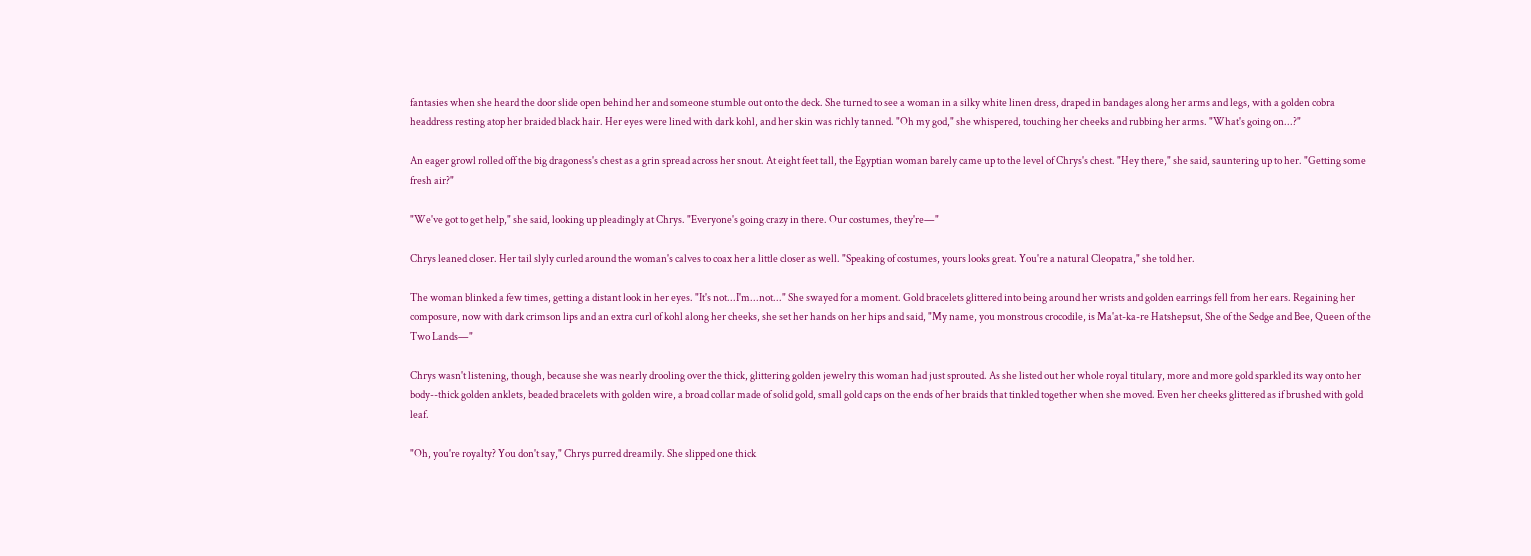fantasies when she heard the door slide open behind her and someone stumble out onto the deck. She turned to see a woman in a silky white linen dress, draped in bandages along her arms and legs, with a golden cobra headdress resting atop her braided black hair. Her eyes were lined with dark kohl, and her skin was richly tanned. "Oh my god," she whispered, touching her cheeks and rubbing her arms. "What's going on...?"

An eager growl rolled off the big dragoness's chest as a grin spread across her snout. At eight feet tall, the Egyptian woman barely came up to the level of Chrys's chest. "Hey there," she said, sauntering up to her. "Getting some fresh air?"

"We've got to get help," she said, looking up pleadingly at Chrys. "Everyone's going crazy in there. Our costumes, they're—"

Chrys leaned closer. Her tail slyly curled around the woman's calves to coax her a little closer as well. "Speaking of costumes, yours looks great. You're a natural Cleopatra," she told her.

The woman blinked a few times, getting a distant look in her eyes. "It's not...I'm...not..." She swayed for a moment. Gold bracelets glittered into being around her wrists and golden earrings fell from her ears. Regaining her composure, now with dark crimson lips and an extra curl of kohl along her cheeks, she set her hands on her hips and said, "My name, you monstrous crocodile, is Ma'at-ka-re Hatshepsut, She of the Sedge and Bee, Queen of the Two Lands—"

Chrys wasn't listening, though, because she was nearly drooling over the thick, glittering golden jewelry this woman had just sprouted. As she listed out her whole royal titulary, more and more gold sparkled its way onto her body--thick golden anklets, beaded bracelets with golden wire, a broad collar made of solid gold, small gold caps on the ends of her braids that tinkled together when she moved. Even her cheeks glittered as if brushed with gold leaf.

"Oh, you're royalty? You don't say," Chrys purred dreamily. She slipped one thick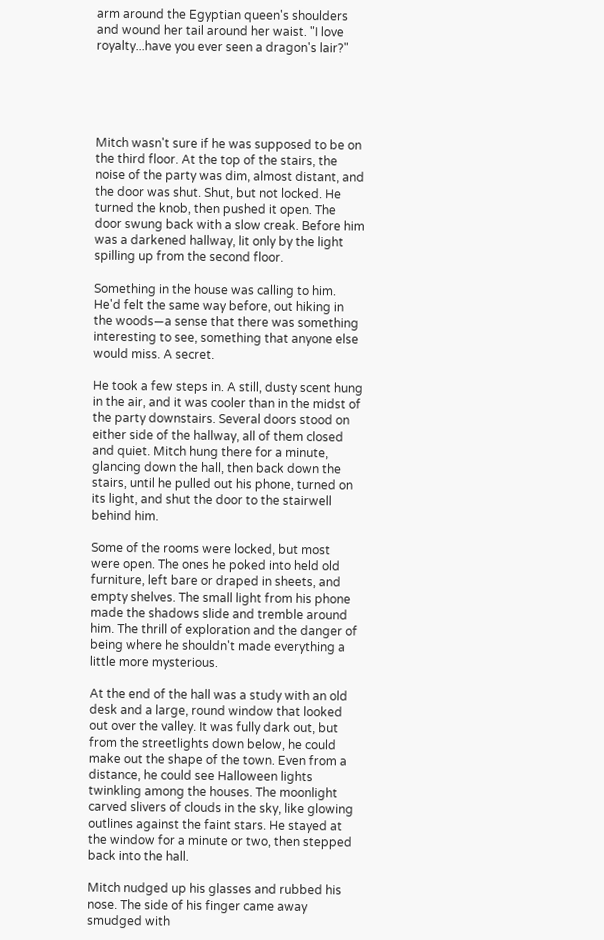arm around the Egyptian queen's shoulders and wound her tail around her waist. "I love royalty...have you ever seen a dragon's lair?"





Mitch wasn't sure if he was supposed to be on the third floor. At the top of the stairs, the noise of the party was dim, almost distant, and the door was shut. Shut, but not locked. He turned the knob, then pushed it open. The door swung back with a slow creak. Before him was a darkened hallway, lit only by the light spilling up from the second floor.

Something in the house was calling to him. He'd felt the same way before, out hiking in the woods—a sense that there was something interesting to see, something that anyone else would miss. A secret.

He took a few steps in. A still, dusty scent hung in the air, and it was cooler than in the midst of the party downstairs. Several doors stood on either side of the hallway, all of them closed and quiet. Mitch hung there for a minute, glancing down the hall, then back down the stairs, until he pulled out his phone, turned on its light, and shut the door to the stairwell behind him.

Some of the rooms were locked, but most were open. The ones he poked into held old furniture, left bare or draped in sheets, and empty shelves. The small light from his phone made the shadows slide and tremble around him. The thrill of exploration and the danger of being where he shouldn't made everything a little more mysterious.

At the end of the hall was a study with an old desk and a large, round window that looked out over the valley. It was fully dark out, but from the streetlights down below, he could make out the shape of the town. Even from a distance, he could see Halloween lights twinkling among the houses. The moonlight carved slivers of clouds in the sky, like glowing outlines against the faint stars. He stayed at the window for a minute or two, then stepped back into the hall.

Mitch nudged up his glasses and rubbed his nose. The side of his finger came away smudged with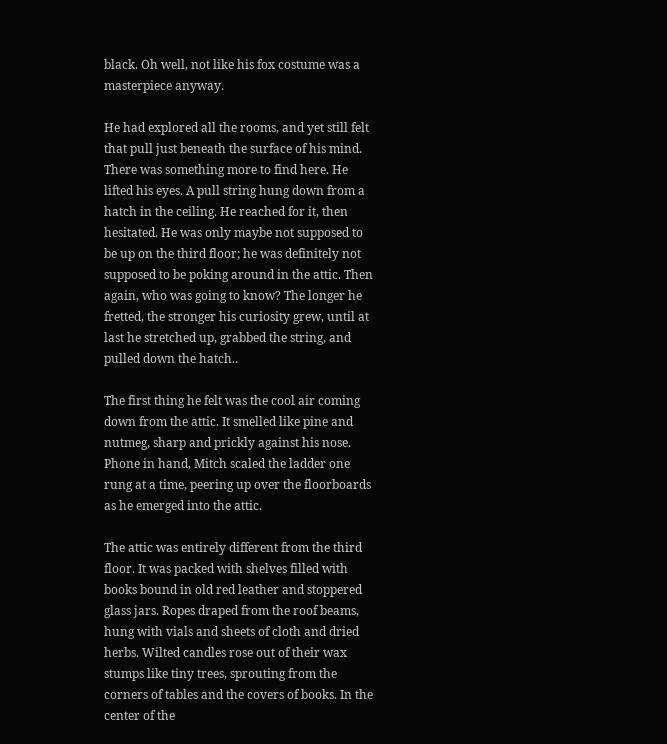black. Oh well, not like his fox costume was a masterpiece anyway.

He had explored all the rooms, and yet still felt that pull just beneath the surface of his mind. There was something more to find here. He lifted his eyes. A pull string hung down from a hatch in the ceiling. He reached for it, then hesitated. He was only maybe not supposed to be up on the third floor; he was definitely not supposed to be poking around in the attic. Then again, who was going to know? The longer he fretted, the stronger his curiosity grew, until at last he stretched up, grabbed the string, and pulled down the hatch..

The first thing he felt was the cool air coming down from the attic. It smelled like pine and nutmeg, sharp and prickly against his nose. Phone in hand, Mitch scaled the ladder one rung at a time, peering up over the floorboards as he emerged into the attic.

The attic was entirely different from the third floor. It was packed with shelves filled with books bound in old red leather and stoppered glass jars. Ropes draped from the roof beams, hung with vials and sheets of cloth and dried herbs. Wilted candles rose out of their wax stumps like tiny trees, sprouting from the corners of tables and the covers of books. In the center of the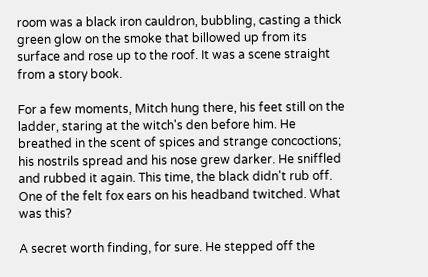room was a black iron cauldron, bubbling, casting a thick green glow on the smoke that billowed up from its surface and rose up to the roof. It was a scene straight from a story book.

For a few moments, Mitch hung there, his feet still on the ladder, staring at the witch's den before him. He breathed in the scent of spices and strange concoctions; his nostrils spread and his nose grew darker. He sniffled and rubbed it again. This time, the black didn't rub off. One of the felt fox ears on his headband twitched. What was this?

A secret worth finding, for sure. He stepped off the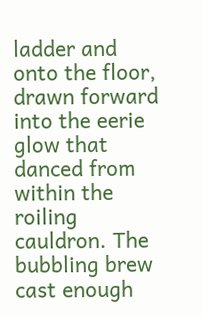ladder and onto the floor, drawn forward into the eerie glow that danced from within the roiling cauldron. The bubbling brew cast enough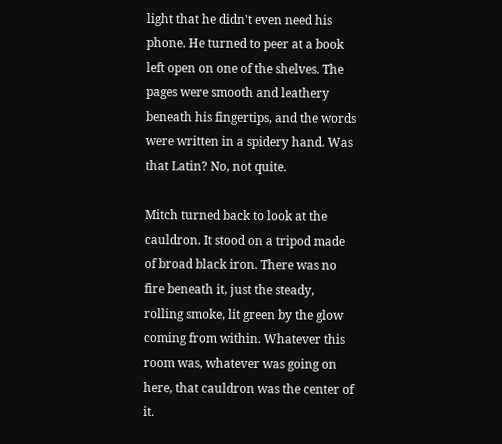light that he didn't even need his phone. He turned to peer at a book left open on one of the shelves. The pages were smooth and leathery beneath his fingertips, and the words were written in a spidery hand. Was that Latin? No, not quite.

Mitch turned back to look at the cauldron. It stood on a tripod made of broad black iron. There was no fire beneath it, just the steady, rolling smoke, lit green by the glow coming from within. Whatever this room was, whatever was going on here, that cauldron was the center of it.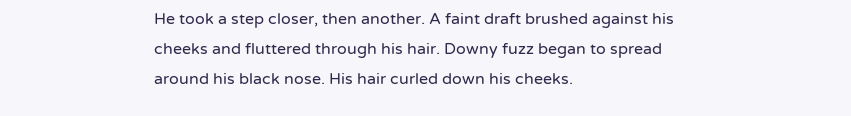He took a step closer, then another. A faint draft brushed against his cheeks and fluttered through his hair. Downy fuzz began to spread around his black nose. His hair curled down his cheeks.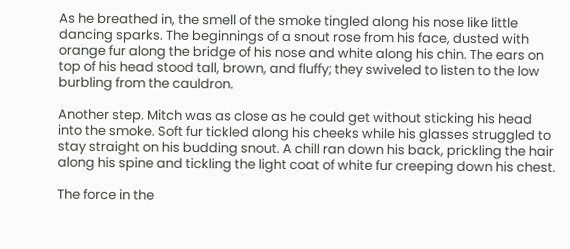As he breathed in, the smell of the smoke tingled along his nose like little dancing sparks. The beginnings of a snout rose from his face, dusted with orange fur along the bridge of his nose and white along his chin. The ears on top of his head stood tall, brown, and fluffy; they swiveled to listen to the low burbling from the cauldron.

Another step. Mitch was as close as he could get without sticking his head into the smoke. Soft fur tickled along his cheeks while his glasses struggled to stay straight on his budding snout. A chill ran down his back, prickling the hair along his spine and tickling the light coat of white fur creeping down his chest.

The force in the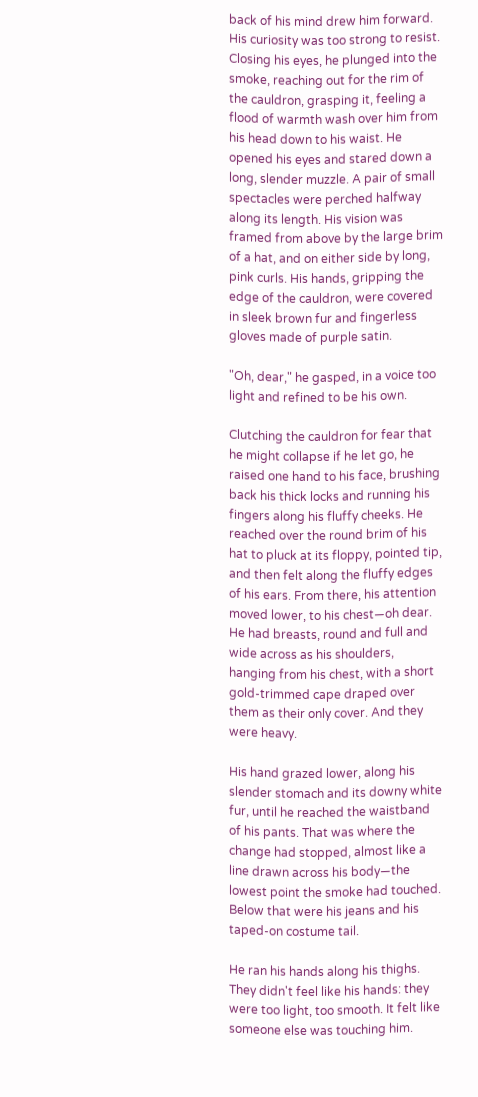back of his mind drew him forward. His curiosity was too strong to resist. Closing his eyes, he plunged into the smoke, reaching out for the rim of the cauldron, grasping it, feeling a flood of warmth wash over him from his head down to his waist. He opened his eyes and stared down a long, slender muzzle. A pair of small spectacles were perched halfway along its length. His vision was framed from above by the large brim of a hat, and on either side by long, pink curls. His hands, gripping the edge of the cauldron, were covered in sleek brown fur and fingerless gloves made of purple satin.

"Oh, dear," he gasped, in a voice too light and refined to be his own.

Clutching the cauldron for fear that he might collapse if he let go, he raised one hand to his face, brushing back his thick locks and running his fingers along his fluffy cheeks. He reached over the round brim of his hat to pluck at its floppy, pointed tip, and then felt along the fluffy edges of his ears. From there, his attention moved lower, to his chest—oh dear. He had breasts, round and full and wide across as his shoulders, hanging from his chest, with a short gold-trimmed cape draped over them as their only cover. And they were heavy.

His hand grazed lower, along his slender stomach and its downy white fur, until he reached the waistband of his pants. That was where the change had stopped, almost like a line drawn across his body—the lowest point the smoke had touched. Below that were his jeans and his taped-on costume tail.

He ran his hands along his thighs. They didn't feel like his hands: they were too light, too smooth. It felt like someone else was touching him.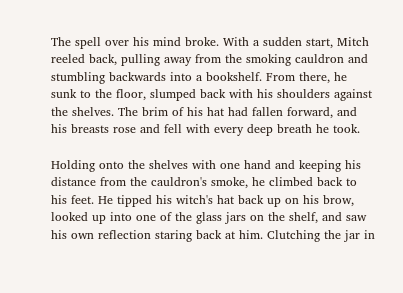The spell over his mind broke. With a sudden start, Mitch reeled back, pulling away from the smoking cauldron and stumbling backwards into a bookshelf. From there, he sunk to the floor, slumped back with his shoulders against the shelves. The brim of his hat had fallen forward, and his breasts rose and fell with every deep breath he took.

Holding onto the shelves with one hand and keeping his distance from the cauldron's smoke, he climbed back to his feet. He tipped his witch's hat back up on his brow, looked up into one of the glass jars on the shelf, and saw his own reflection staring back at him. Clutching the jar in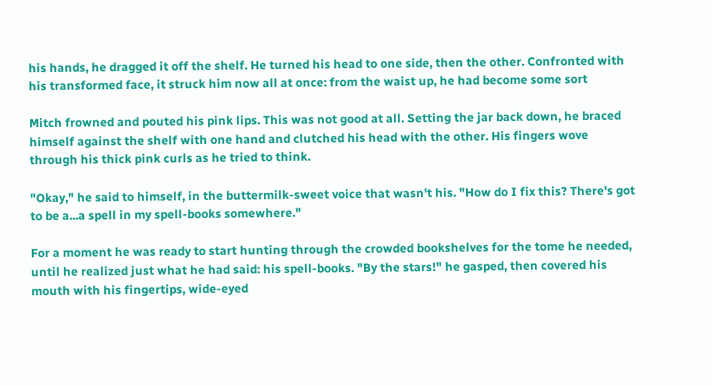his hands, he dragged it off the shelf. He turned his head to one side, then the other. Confronted with his transformed face, it struck him now all at once: from the waist up, he had become some sort

Mitch frowned and pouted his pink lips. This was not good at all. Setting the jar back down, he braced himself against the shelf with one hand and clutched his head with the other. His fingers wove through his thick pink curls as he tried to think.

"Okay," he said to himself, in the buttermilk-sweet voice that wasn't his. "How do I fix this? There's got to be a...a spell in my spell-books somewhere."

For a moment he was ready to start hunting through the crowded bookshelves for the tome he needed, until he realized just what he had said: his spell-books. "By the stars!" he gasped, then covered his mouth with his fingertips, wide-eyed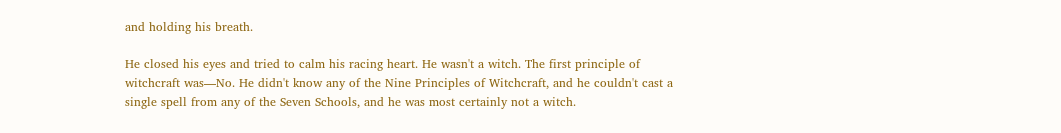and holding his breath.

He closed his eyes and tried to calm his racing heart. He wasn't a witch. The first principle of witchcraft was—No. He didn't know any of the Nine Principles of Witchcraft, and he couldn't cast a single spell from any of the Seven Schools, and he was most certainly not a witch.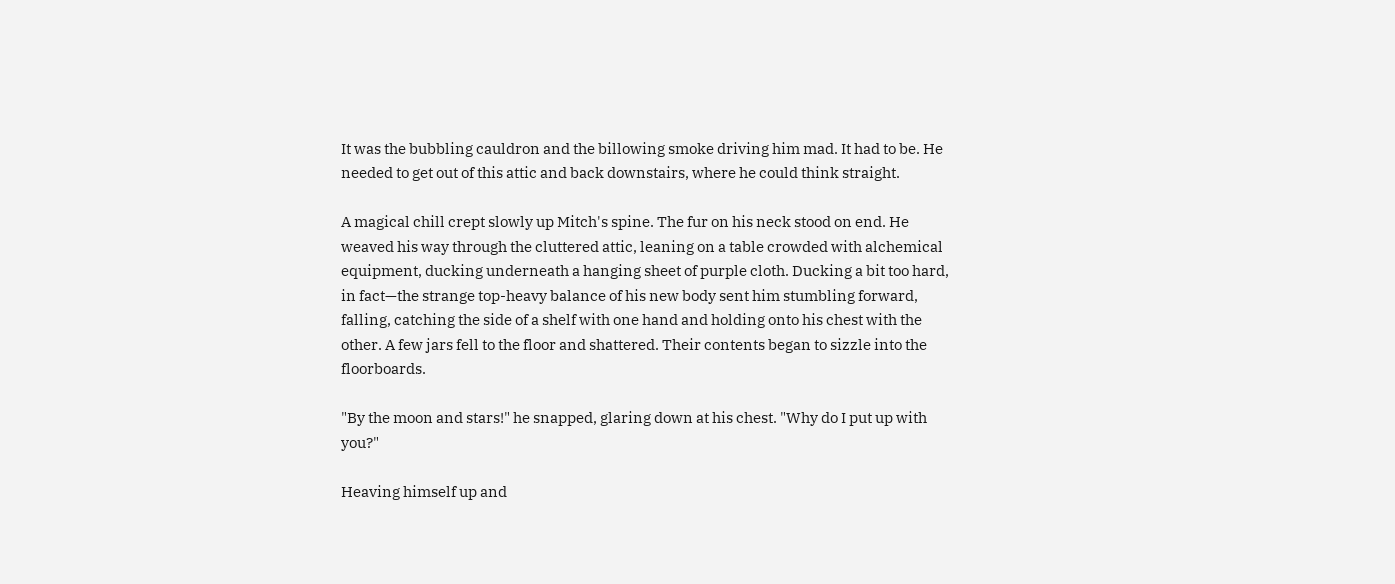It was the bubbling cauldron and the billowing smoke driving him mad. It had to be. He needed to get out of this attic and back downstairs, where he could think straight.

A magical chill crept slowly up Mitch's spine. The fur on his neck stood on end. He weaved his way through the cluttered attic, leaning on a table crowded with alchemical equipment, ducking underneath a hanging sheet of purple cloth. Ducking a bit too hard, in fact—the strange top-heavy balance of his new body sent him stumbling forward, falling, catching the side of a shelf with one hand and holding onto his chest with the other. A few jars fell to the floor and shattered. Their contents began to sizzle into the floorboards.

"By the moon and stars!" he snapped, glaring down at his chest. "Why do I put up with you?"

Heaving himself up and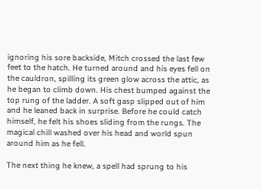ignoring his sore backside, Mitch crossed the last few feet to the hatch. He turned around and his eyes fell on the cauldron, spilling its green glow across the attic, as he began to climb down. His chest bumped against the top rung of the ladder. A soft gasp slipped out of him and he leaned back in surprise. Before he could catch himself, he felt his shoes sliding from the rungs. The magical chill washed over his head and world spun around him as he fell.

The next thing he knew, a spell had sprung to his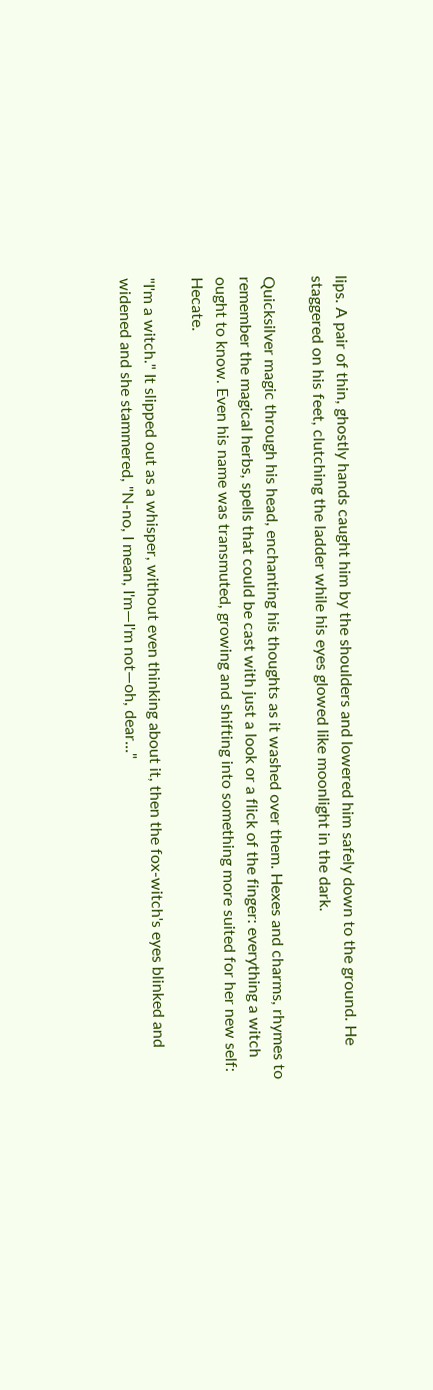lips. A pair of thin, ghostly hands caught him by the shoulders and lowered him safely down to the ground. He staggered on his feet, clutching the ladder while his eyes glowed like moonlight in the dark.

Quicksilver magic through his head, enchanting his thoughts as it washed over them. Hexes and charms, rhymes to remember the magical herbs, spells that could be cast with just a look or a flick of the finger: everything a witch ought to know. Even his name was transmuted, growing and shifting into something more suited for her new self: Hecate.

"I'm a witch." It slipped out as a whisper, without even thinking about it, then the fox-witch's eyes blinked and widened and she stammered, "N-no, I mean, I'm—I'm not—oh, dear..."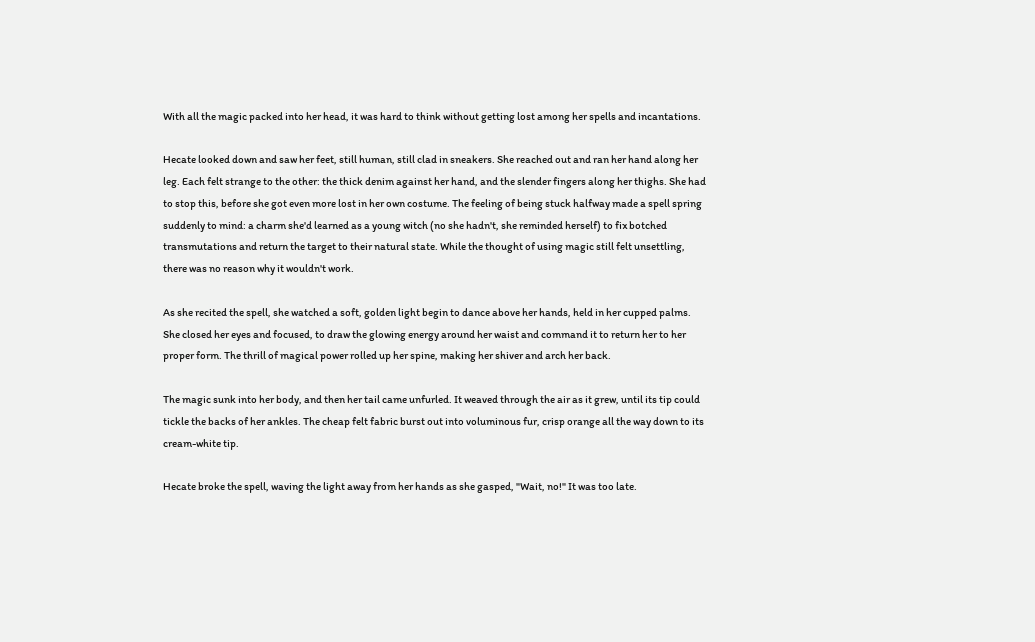With all the magic packed into her head, it was hard to think without getting lost among her spells and incantations.

Hecate looked down and saw her feet, still human, still clad in sneakers. She reached out and ran her hand along her leg. Each felt strange to the other: the thick denim against her hand, and the slender fingers along her thighs. She had to stop this, before she got even more lost in her own costume. The feeling of being stuck halfway made a spell spring suddenly to mind: a charm she'd learned as a young witch (no she hadn't, she reminded herself) to fix botched transmutations and return the target to their natural state. While the thought of using magic still felt unsettling, there was no reason why it wouldn't work.

As she recited the spell, she watched a soft, golden light begin to dance above her hands, held in her cupped palms. She closed her eyes and focused, to draw the glowing energy around her waist and command it to return her to her proper form. The thrill of magical power rolled up her spine, making her shiver and arch her back.

The magic sunk into her body, and then her tail came unfurled. It weaved through the air as it grew, until its tip could tickle the backs of her ankles. The cheap felt fabric burst out into voluminous fur, crisp orange all the way down to its cream-white tip.

Hecate broke the spell, waving the light away from her hands as she gasped, "Wait, no!" It was too late.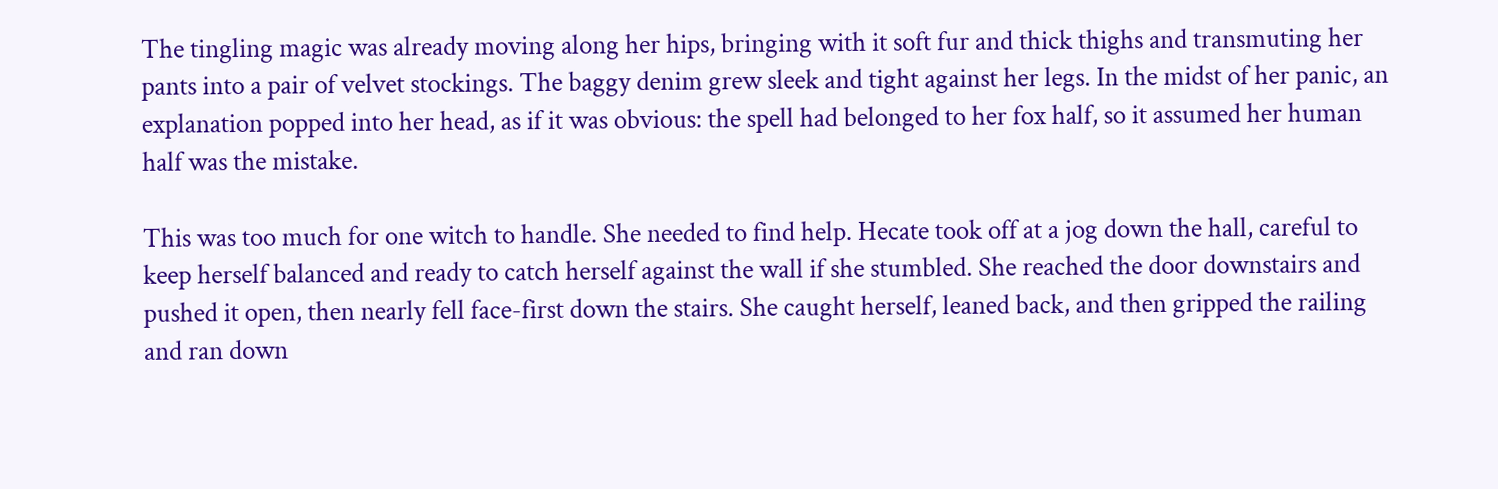The tingling magic was already moving along her hips, bringing with it soft fur and thick thighs and transmuting her pants into a pair of velvet stockings. The baggy denim grew sleek and tight against her legs. In the midst of her panic, an explanation popped into her head, as if it was obvious: the spell had belonged to her fox half, so it assumed her human half was the mistake.

This was too much for one witch to handle. She needed to find help. Hecate took off at a jog down the hall, careful to keep herself balanced and ready to catch herself against the wall if she stumbled. She reached the door downstairs and pushed it open, then nearly fell face-first down the stairs. She caught herself, leaned back, and then gripped the railing and ran down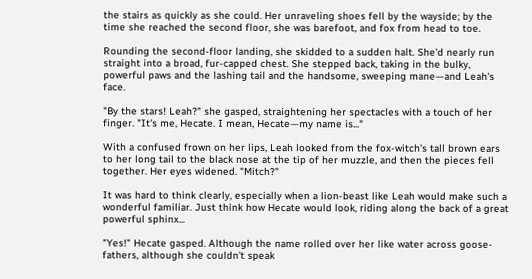the stairs as quickly as she could. Her unraveling shoes fell by the wayside; by the time she reached the second floor, she was barefoot, and fox from head to toe.

Rounding the second-floor landing, she skidded to a sudden halt. She'd nearly run straight into a broad, fur-capped chest. She stepped back, taking in the bulky, powerful paws and the lashing tail and the handsome, sweeping mane—and Leah's face.

"By the stars! Leah?" she gasped, straightening her spectacles with a touch of her finger. "It's me, Hecate. I mean, Hecate—my name is..."

With a confused frown on her lips, Leah looked from the fox-witch's tall brown ears to her long tail to the black nose at the tip of her muzzle, and then the pieces fell together. Her eyes widened. "Mitch?"

It was hard to think clearly, especially when a lion-beast like Leah would make such a wonderful familiar. Just think how Hecate would look, riding along the back of a great powerful sphinx...

"Yes!" Hecate gasped. Although the name rolled over her like water across goose-fathers, although she couldn't speak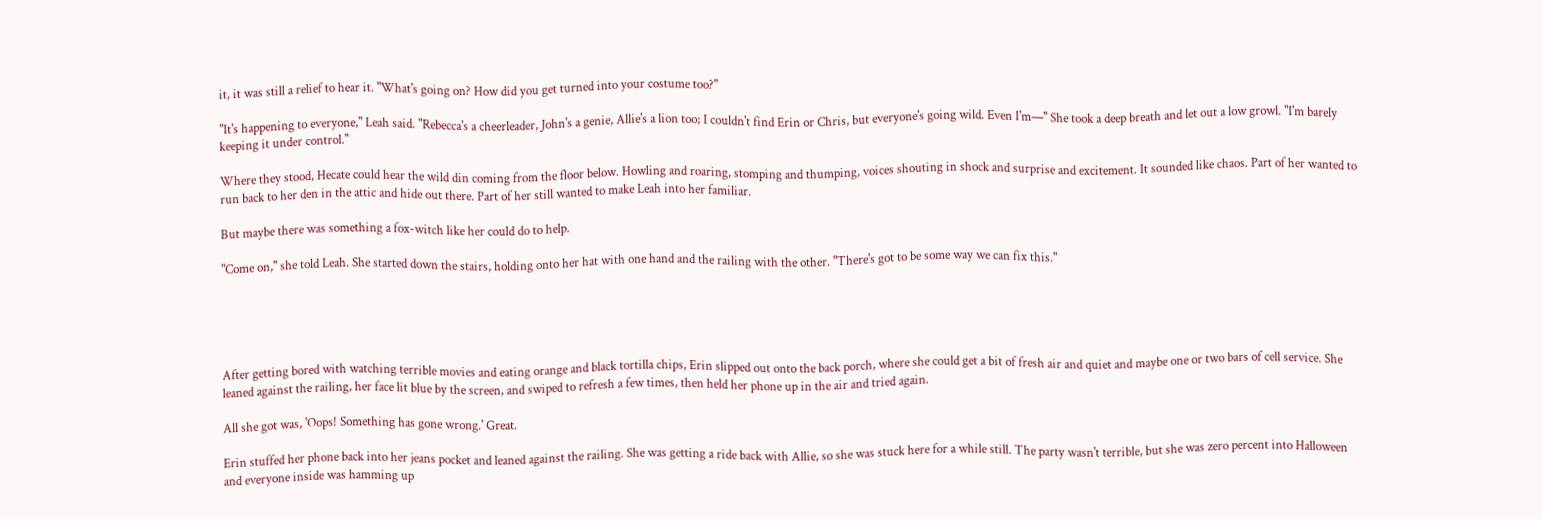it, it was still a relief to hear it. "What's going on? How did you get turned into your costume too?"

"It's happening to everyone," Leah said. "Rebecca's a cheerleader, John's a genie, Allie's a lion too; I couldn't find Erin or Chris, but everyone's going wild. Even I'm—" She took a deep breath and let out a low growl. "I'm barely keeping it under control."

Where they stood, Hecate could hear the wild din coming from the floor below. Howling and roaring, stomping and thumping, voices shouting in shock and surprise and excitement. It sounded like chaos. Part of her wanted to run back to her den in the attic and hide out there. Part of her still wanted to make Leah into her familiar.

But maybe there was something a fox-witch like her could do to help.

"Come on," she told Leah. She started down the stairs, holding onto her hat with one hand and the railing with the other. "There's got to be some way we can fix this."





After getting bored with watching terrible movies and eating orange and black tortilla chips, Erin slipped out onto the back porch, where she could get a bit of fresh air and quiet and maybe one or two bars of cell service. She leaned against the railing, her face lit blue by the screen, and swiped to refresh a few times, then held her phone up in the air and tried again.

All she got was, 'Oops! Something has gone wrong.' Great.

Erin stuffed her phone back into her jeans pocket and leaned against the railing. She was getting a ride back with Allie, so she was stuck here for a while still. The party wasn't terrible, but she was zero percent into Halloween and everyone inside was hamming up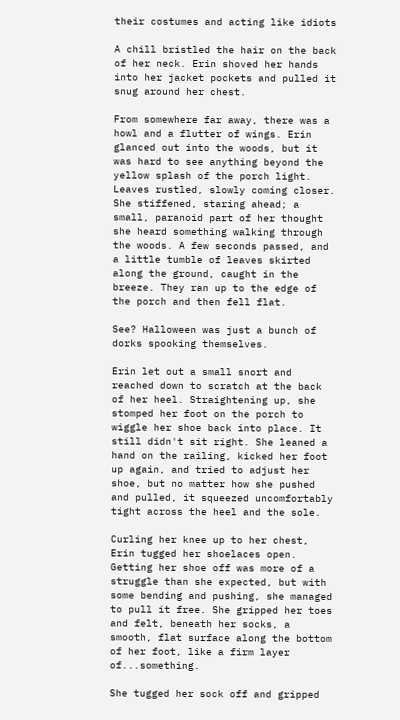their costumes and acting like idiots

A chill bristled the hair on the back of her neck. Erin shoved her hands into her jacket pockets and pulled it snug around her chest.

From somewhere far away, there was a howl and a flutter of wings. Erin glanced out into the woods, but it was hard to see anything beyond the yellow splash of the porch light. Leaves rustled, slowly coming closer. She stiffened, staring ahead; a small, paranoid part of her thought she heard something walking through the woods. A few seconds passed, and a little tumble of leaves skirted along the ground, caught in the breeze. They ran up to the edge of the porch and then fell flat.

See? Halloween was just a bunch of dorks spooking themselves.

Erin let out a small snort and reached down to scratch at the back of her heel. Straightening up, she stomped her foot on the porch to wiggle her shoe back into place. It still didn't sit right. She leaned a hand on the railing, kicked her foot up again, and tried to adjust her shoe, but no matter how she pushed and pulled, it squeezed uncomfortably tight across the heel and the sole.

Curling her knee up to her chest, Erin tugged her shoelaces open. Getting her shoe off was more of a struggle than she expected, but with some bending and pushing, she managed to pull it free. She gripped her toes and felt, beneath her socks, a smooth, flat surface along the bottom of her foot, like a firm layer of...something.

She tugged her sock off and gripped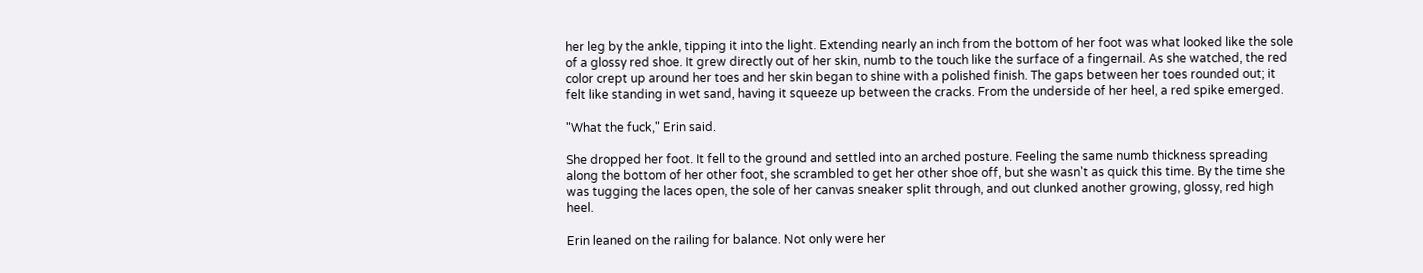her leg by the ankle, tipping it into the light. Extending nearly an inch from the bottom of her foot was what looked like the sole of a glossy red shoe. It grew directly out of her skin, numb to the touch like the surface of a fingernail. As she watched, the red color crept up around her toes and her skin began to shine with a polished finish. The gaps between her toes rounded out; it felt like standing in wet sand, having it squeeze up between the cracks. From the underside of her heel, a red spike emerged.

"What the fuck," Erin said.

She dropped her foot. It fell to the ground and settled into an arched posture. Feeling the same numb thickness spreading along the bottom of her other foot, she scrambled to get her other shoe off, but she wasn't as quick this time. By the time she was tugging the laces open, the sole of her canvas sneaker split through, and out clunked another growing, glossy, red high heel.

Erin leaned on the railing for balance. Not only were her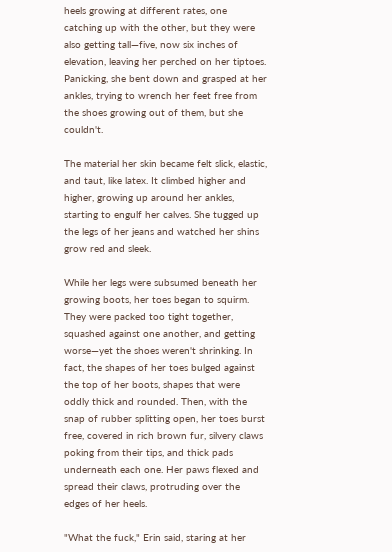heels growing at different rates, one catching up with the other, but they were also getting tall—five, now six inches of elevation, leaving her perched on her tiptoes. Panicking, she bent down and grasped at her ankles, trying to wrench her feet free from the shoes growing out of them, but she couldn't.

The material her skin became felt slick, elastic, and taut, like latex. It climbed higher and higher, growing up around her ankles, starting to engulf her calves. She tugged up the legs of her jeans and watched her shins grow red and sleek.

While her legs were subsumed beneath her growing boots, her toes began to squirm. They were packed too tight together, squashed against one another, and getting worse—yet the shoes weren't shrinking. In fact, the shapes of her toes bulged against the top of her boots, shapes that were oddly thick and rounded. Then, with the snap of rubber splitting open, her toes burst free, covered in rich brown fur, silvery claws poking from their tips, and thick pads underneath each one. Her paws flexed and spread their claws, protruding over the edges of her heels.

"What the fuck," Erin said, staring at her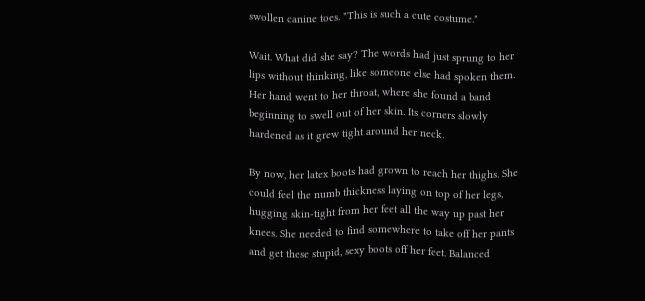swollen canine toes. "This is such a cute costume."

Wait. What did she say? The words had just sprung to her lips without thinking, like someone else had spoken them. Her hand went to her throat, where she found a band beginning to swell out of her skin. Its corners slowly hardened as it grew tight around her neck.

By now, her latex boots had grown to reach her thighs. She could feel the numb thickness laying on top of her legs, hugging skin-tight from her feet all the way up past her knees. She needed to find somewhere to take off her pants and get these stupid, sexy boots off her feet. Balanced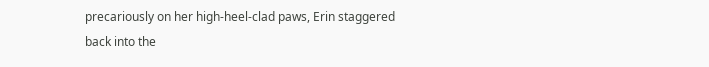precariously on her high-heel-clad paws, Erin staggered back into the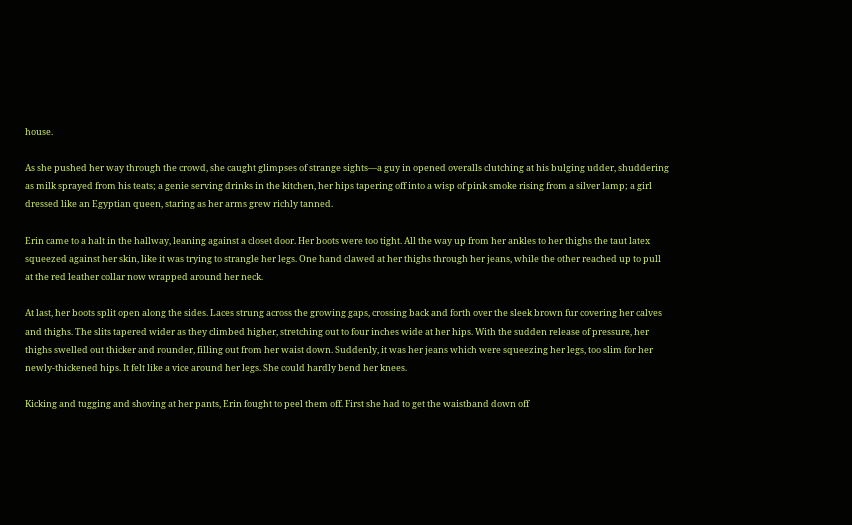house.

As she pushed her way through the crowd, she caught glimpses of strange sights—a guy in opened overalls clutching at his bulging udder, shuddering as milk sprayed from his teats; a genie serving drinks in the kitchen, her hips tapering off into a wisp of pink smoke rising from a silver lamp; a girl dressed like an Egyptian queen, staring as her arms grew richly tanned.

Erin came to a halt in the hallway, leaning against a closet door. Her boots were too tight. All the way up from her ankles to her thighs the taut latex squeezed against her skin, like it was trying to strangle her legs. One hand clawed at her thighs through her jeans, while the other reached up to pull at the red leather collar now wrapped around her neck.

At last, her boots split open along the sides. Laces strung across the growing gaps, crossing back and forth over the sleek brown fur covering her calves and thighs. The slits tapered wider as they climbed higher, stretching out to four inches wide at her hips. With the sudden release of pressure, her thighs swelled out thicker and rounder, filling out from her waist down. Suddenly, it was her jeans which were squeezing her legs, too slim for her newly-thickened hips. It felt like a vice around her legs. She could hardly bend her knees.

Kicking and tugging and shoving at her pants, Erin fought to peel them off. First she had to get the waistband down off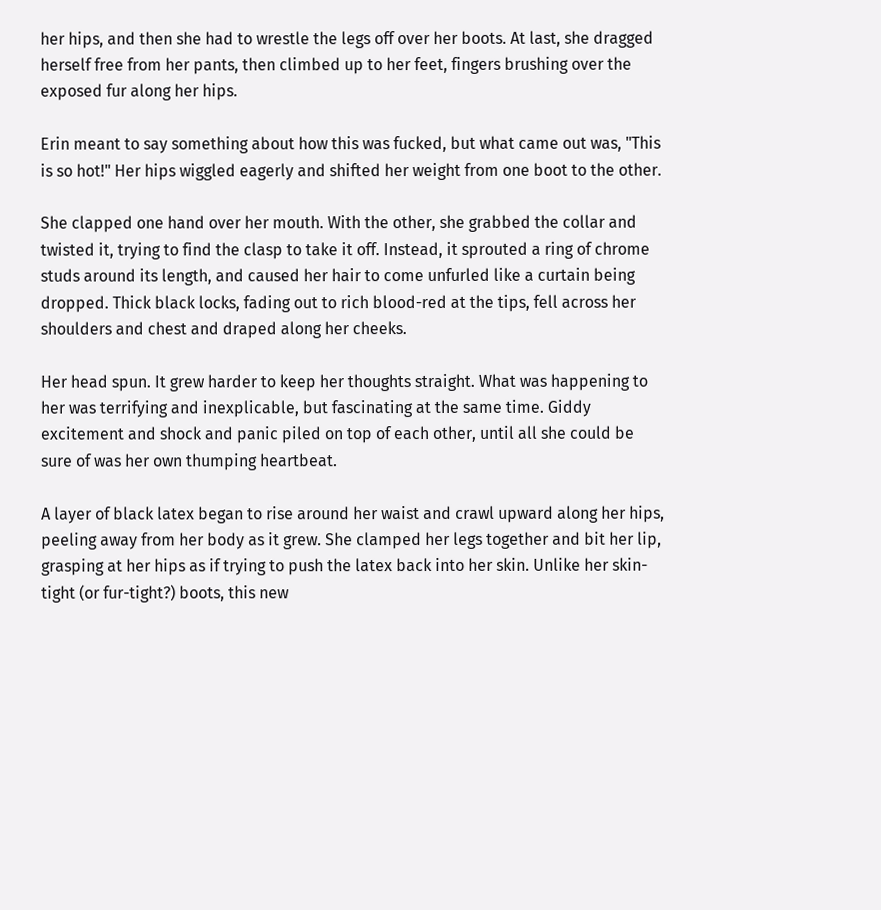her hips, and then she had to wrestle the legs off over her boots. At last, she dragged herself free from her pants, then climbed up to her feet, fingers brushing over the exposed fur along her hips.

Erin meant to say something about how this was fucked, but what came out was, "This is so hot!" Her hips wiggled eagerly and shifted her weight from one boot to the other.

She clapped one hand over her mouth. With the other, she grabbed the collar and twisted it, trying to find the clasp to take it off. Instead, it sprouted a ring of chrome studs around its length, and caused her hair to come unfurled like a curtain being dropped. Thick black locks, fading out to rich blood-red at the tips, fell across her shoulders and chest and draped along her cheeks.

Her head spun. It grew harder to keep her thoughts straight. What was happening to her was terrifying and inexplicable, but fascinating at the same time. Giddy excitement and shock and panic piled on top of each other, until all she could be sure of was her own thumping heartbeat.

A layer of black latex began to rise around her waist and crawl upward along her hips, peeling away from her body as it grew. She clamped her legs together and bit her lip, grasping at her hips as if trying to push the latex back into her skin. Unlike her skin-tight (or fur-tight?) boots, this new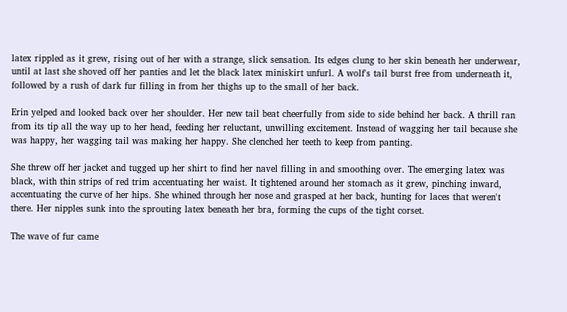latex rippled as it grew, rising out of her with a strange, slick sensation. Its edges clung to her skin beneath her underwear, until at last she shoved off her panties and let the black latex miniskirt unfurl. A wolf's tail burst free from underneath it, followed by a rush of dark fur filling in from her thighs up to the small of her back.

Erin yelped and looked back over her shoulder. Her new tail beat cheerfully from side to side behind her back. A thrill ran from its tip all the way up to her head, feeding her reluctant, unwilling excitement. Instead of wagging her tail because she was happy, her wagging tail was making her happy. She clenched her teeth to keep from panting.

She threw off her jacket and tugged up her shirt to find her navel filling in and smoothing over. The emerging latex was black, with thin strips of red trim accentuating her waist. It tightened around her stomach as it grew, pinching inward, accentuating the curve of her hips. She whined through her nose and grasped at her back, hunting for laces that weren't there. Her nipples sunk into the sprouting latex beneath her bra, forming the cups of the tight corset.

The wave of fur came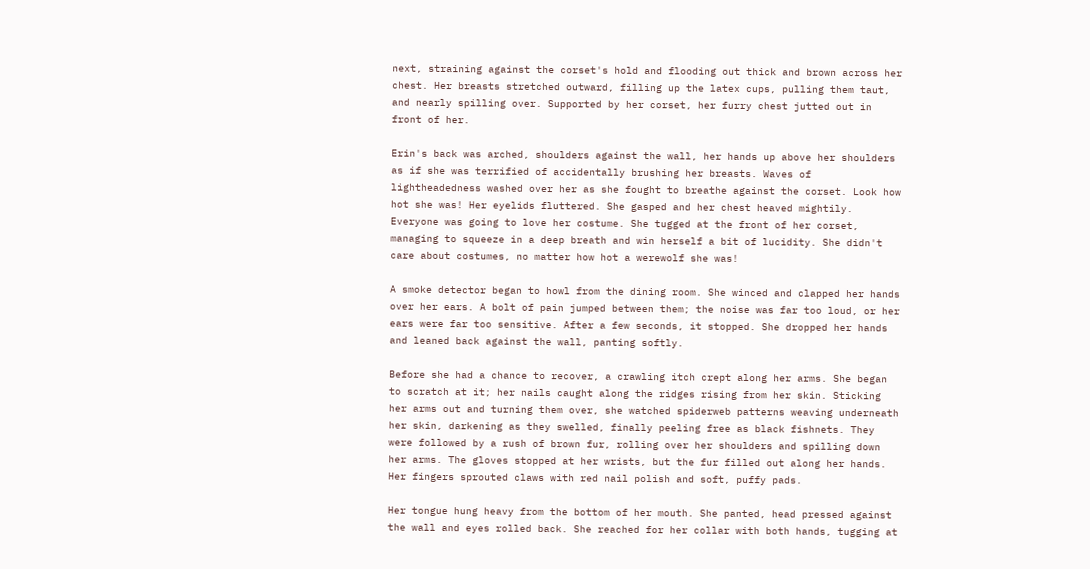next, straining against the corset's hold and flooding out thick and brown across her chest. Her breasts stretched outward, filling up the latex cups, pulling them taut, and nearly spilling over. Supported by her corset, her furry chest jutted out in front of her.

Erin's back was arched, shoulders against the wall, her hands up above her shoulders as if she was terrified of accidentally brushing her breasts. Waves of lightheadedness washed over her as she fought to breathe against the corset. Look how hot she was! Her eyelids fluttered. She gasped and her chest heaved mightily. Everyone was going to love her costume. She tugged at the front of her corset, managing to squeeze in a deep breath and win herself a bit of lucidity. She didn't care about costumes, no matter how hot a werewolf she was!

A smoke detector began to howl from the dining room. She winced and clapped her hands over her ears. A bolt of pain jumped between them; the noise was far too loud, or her ears were far too sensitive. After a few seconds, it stopped. She dropped her hands and leaned back against the wall, panting softly.

Before she had a chance to recover, a crawling itch crept along her arms. She began to scratch at it; her nails caught along the ridges rising from her skin. Sticking her arms out and turning them over, she watched spiderweb patterns weaving underneath her skin, darkening as they swelled, finally peeling free as black fishnets. They were followed by a rush of brown fur, rolling over her shoulders and spilling down her arms. The gloves stopped at her wrists, but the fur filled out along her hands. Her fingers sprouted claws with red nail polish and soft, puffy pads.

Her tongue hung heavy from the bottom of her mouth. She panted, head pressed against the wall and eyes rolled back. She reached for her collar with both hands, tugging at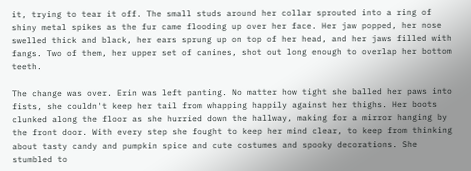it, trying to tear it off. The small studs around her collar sprouted into a ring of shiny metal spikes as the fur came flooding up over her face. Her jaw popped, her nose swelled thick and black, her ears sprung up on top of her head, and her jaws filled with fangs. Two of them, her upper set of canines, shot out long enough to overlap her bottom teeth.

The change was over. Erin was left panting. No matter how tight she balled her paws into fists, she couldn't keep her tail from whapping happily against her thighs. Her boots clunked along the floor as she hurried down the hallway, making for a mirror hanging by the front door. With every step she fought to keep her mind clear, to keep from thinking about tasty candy and pumpkin spice and cute costumes and spooky decorations. She stumbled to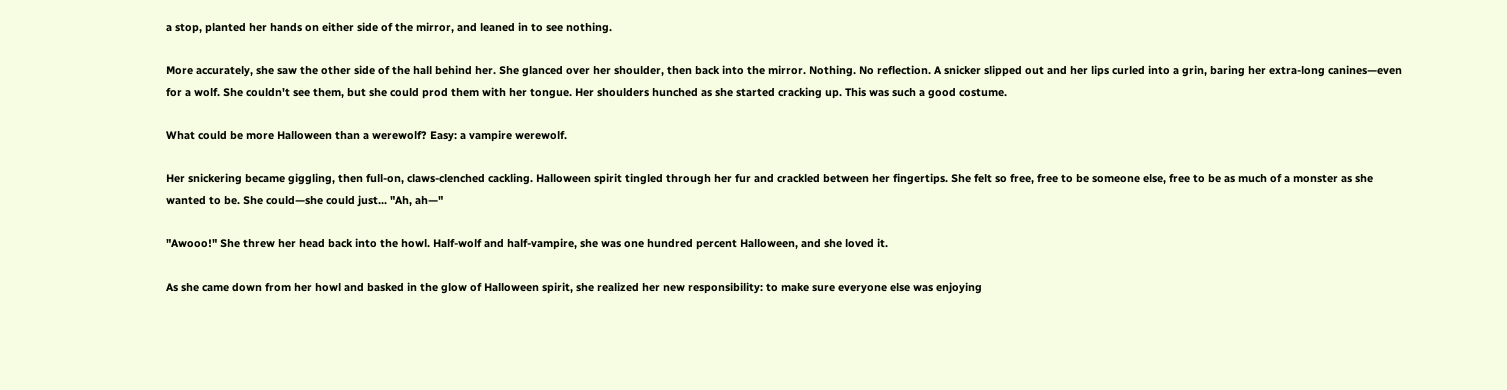a stop, planted her hands on either side of the mirror, and leaned in to see nothing.

More accurately, she saw the other side of the hall behind her. She glanced over her shoulder, then back into the mirror. Nothing. No reflection. A snicker slipped out and her lips curled into a grin, baring her extra-long canines—even for a wolf. She couldn't see them, but she could prod them with her tongue. Her shoulders hunched as she started cracking up. This was such a good costume.

What could be more Halloween than a werewolf? Easy: a vampire werewolf.

Her snickering became giggling, then full-on, claws-clenched cackling. Halloween spirit tingled through her fur and crackled between her fingertips. She felt so free, free to be someone else, free to be as much of a monster as she wanted to be. She could—she could just... "Ah, ah—"

"Awooo!" She threw her head back into the howl. Half-wolf and half-vampire, she was one hundred percent Halloween, and she loved it.

As she came down from her howl and basked in the glow of Halloween spirit, she realized her new responsibility: to make sure everyone else was enjoying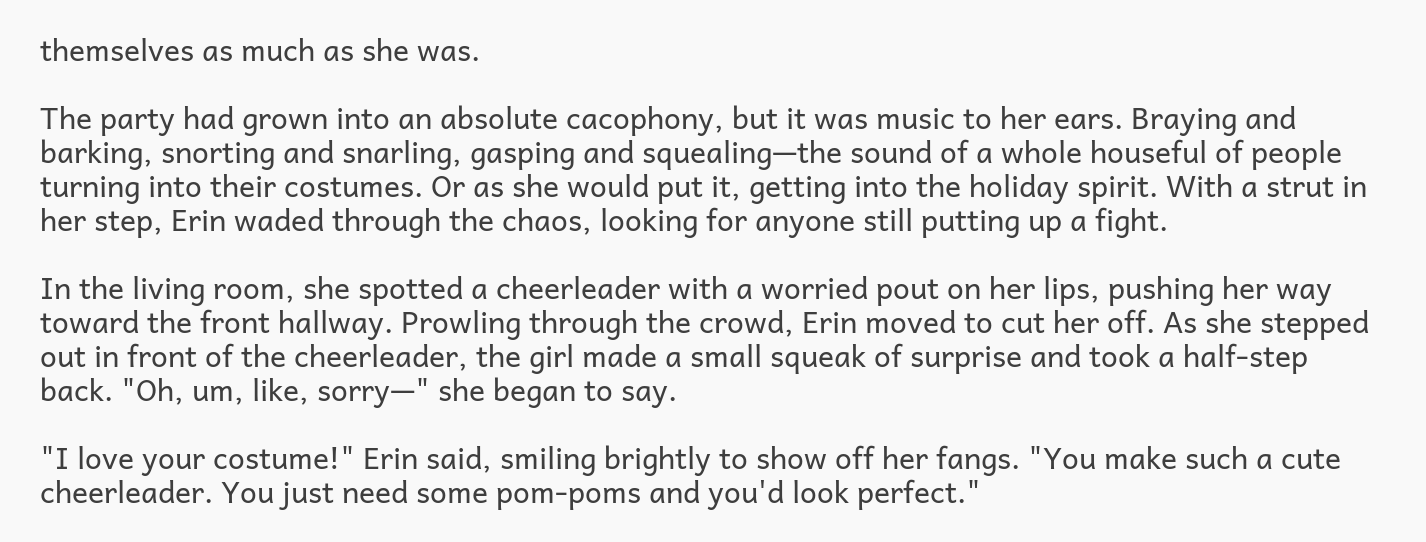themselves as much as she was.

The party had grown into an absolute cacophony, but it was music to her ears. Braying and barking, snorting and snarling, gasping and squealing—the sound of a whole houseful of people turning into their costumes. Or as she would put it, getting into the holiday spirit. With a strut in her step, Erin waded through the chaos, looking for anyone still putting up a fight.

In the living room, she spotted a cheerleader with a worried pout on her lips, pushing her way toward the front hallway. Prowling through the crowd, Erin moved to cut her off. As she stepped out in front of the cheerleader, the girl made a small squeak of surprise and took a half-step back. "Oh, um, like, sorry—" she began to say.

"I love your costume!" Erin said, smiling brightly to show off her fangs. "You make such a cute cheerleader. You just need some pom-poms and you'd look perfect."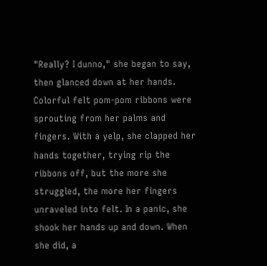"Really? I dunno," she began to say, then glanced down at her hands. Colorful felt pom-pom ribbons were sprouting from her palms and fingers. With a yelp, she clapped her hands together, trying rip the ribbons off, but the more she struggled, the more her fingers unraveled into felt. In a panic, she shook her hands up and down. When she did, a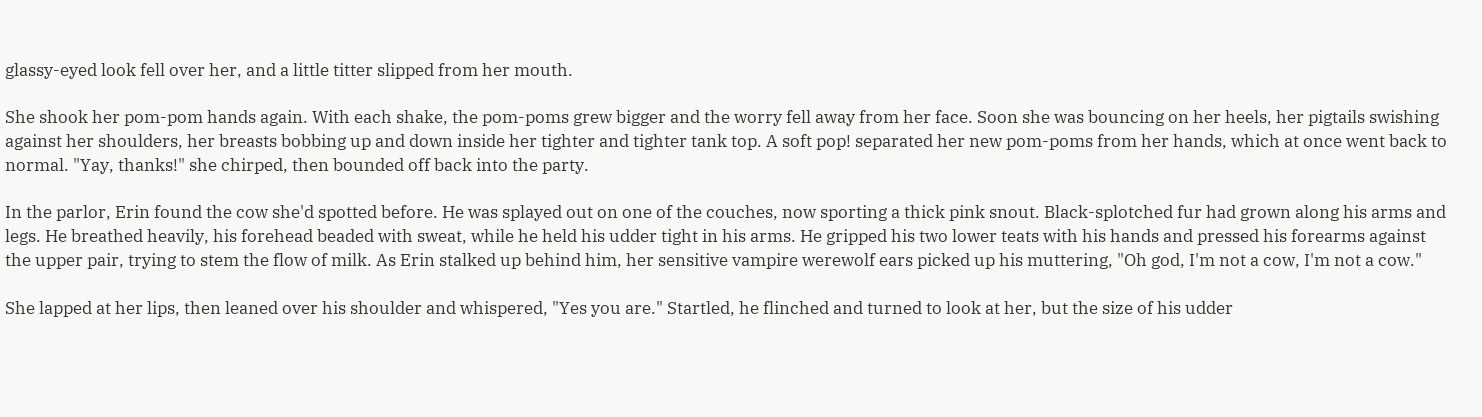glassy-eyed look fell over her, and a little titter slipped from her mouth.

She shook her pom-pom hands again. With each shake, the pom-poms grew bigger and the worry fell away from her face. Soon she was bouncing on her heels, her pigtails swishing against her shoulders, her breasts bobbing up and down inside her tighter and tighter tank top. A soft pop! separated her new pom-poms from her hands, which at once went back to normal. "Yay, thanks!" she chirped, then bounded off back into the party.

In the parlor, Erin found the cow she'd spotted before. He was splayed out on one of the couches, now sporting a thick pink snout. Black-splotched fur had grown along his arms and legs. He breathed heavily, his forehead beaded with sweat, while he held his udder tight in his arms. He gripped his two lower teats with his hands and pressed his forearms against the upper pair, trying to stem the flow of milk. As Erin stalked up behind him, her sensitive vampire werewolf ears picked up his muttering, "Oh god, I'm not a cow, I'm not a cow."

She lapped at her lips, then leaned over his shoulder and whispered, "Yes you are." Startled, he flinched and turned to look at her, but the size of his udder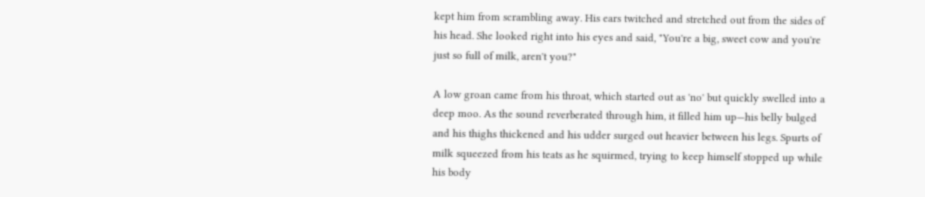kept him from scrambling away. His ears twitched and stretched out from the sides of his head. She looked right into his eyes and said, "You're a big, sweet cow and you're just so full of milk, aren't you?"

A low groan came from his throat, which started out as 'no' but quickly swelled into a deep moo. As the sound reverberated through him, it filled him up—his belly bulged and his thighs thickened and his udder surged out heavier between his legs. Spurts of milk squeezed from his teats as he squirmed, trying to keep himself stopped up while his body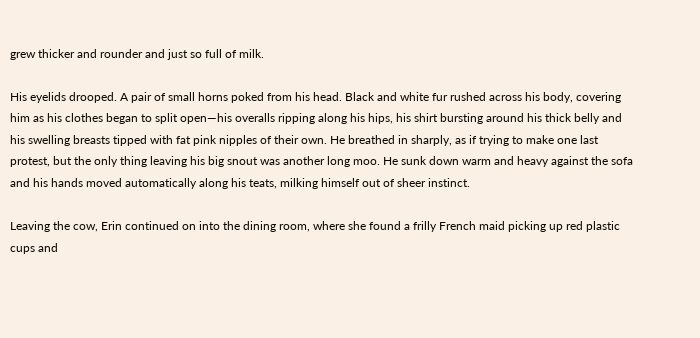grew thicker and rounder and just so full of milk.

His eyelids drooped. A pair of small horns poked from his head. Black and white fur rushed across his body, covering him as his clothes began to split open—his overalls ripping along his hips, his shirt bursting around his thick belly and his swelling breasts tipped with fat pink nipples of their own. He breathed in sharply, as if trying to make one last protest, but the only thing leaving his big snout was another long moo. He sunk down warm and heavy against the sofa and his hands moved automatically along his teats, milking himself out of sheer instinct.

Leaving the cow, Erin continued on into the dining room, where she found a frilly French maid picking up red plastic cups and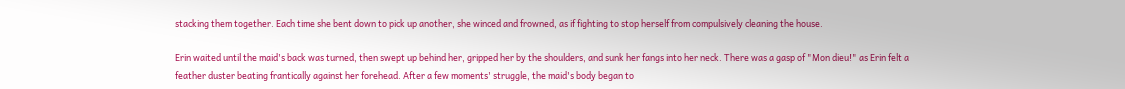stacking them together. Each time she bent down to pick up another, she winced and frowned, as if fighting to stop herself from compulsively cleaning the house.

Erin waited until the maid's back was turned, then swept up behind her, gripped her by the shoulders, and sunk her fangs into her neck. There was a gasp of "Mon dieu!" as Erin felt a feather duster beating frantically against her forehead. After a few moments' struggle, the maid's body began to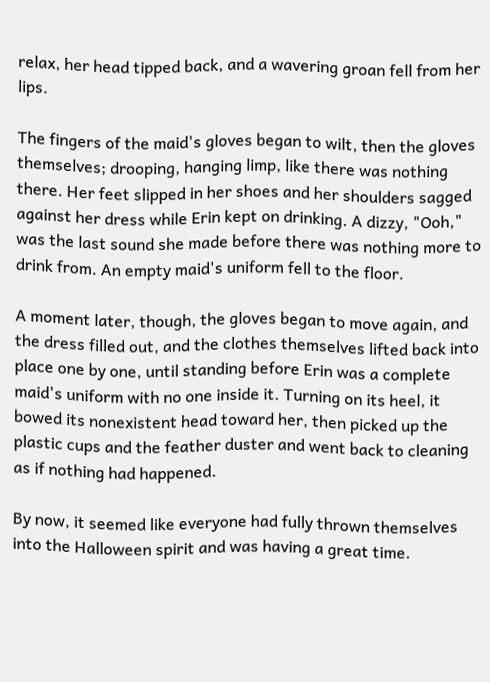relax, her head tipped back, and a wavering groan fell from her lips.

The fingers of the maid's gloves began to wilt, then the gloves themselves; drooping, hanging limp, like there was nothing there. Her feet slipped in her shoes and her shoulders sagged against her dress while Erin kept on drinking. A dizzy, "Ooh," was the last sound she made before there was nothing more to drink from. An empty maid's uniform fell to the floor.

A moment later, though, the gloves began to move again, and the dress filled out, and the clothes themselves lifted back into place one by one, until standing before Erin was a complete maid's uniform with no one inside it. Turning on its heel, it bowed its nonexistent head toward her, then picked up the plastic cups and the feather duster and went back to cleaning as if nothing had happened.

By now, it seemed like everyone had fully thrown themselves into the Halloween spirit and was having a great time.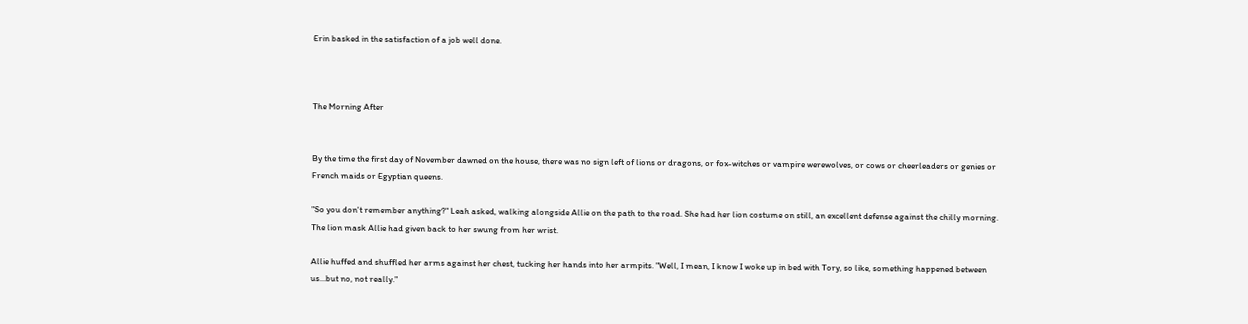Erin basked in the satisfaction of a job well done.



The Morning After


By the time the first day of November dawned on the house, there was no sign left of lions or dragons, or fox-witches or vampire werewolves, or cows or cheerleaders or genies or French maids or Egyptian queens.

"So you don't remember anything?" Leah asked, walking alongside Allie on the path to the road. She had her lion costume on still, an excellent defense against the chilly morning. The lion mask Allie had given back to her swung from her wrist.

Allie huffed and shuffled her arms against her chest, tucking her hands into her armpits. "Well, I mean, I know I woke up in bed with Tory, so like, something happened between us...but no, not really."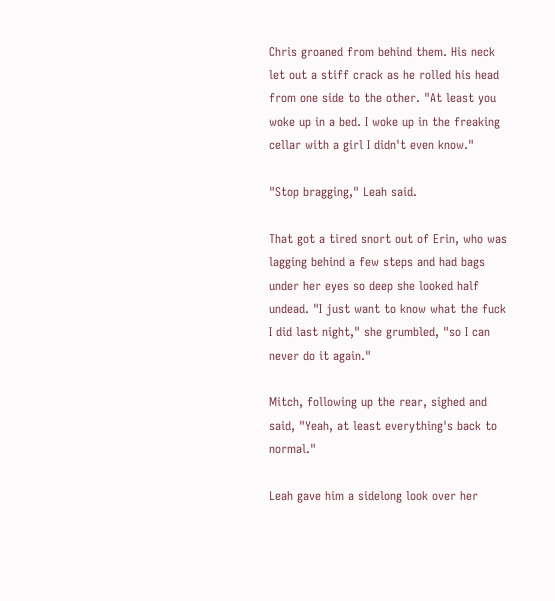Chris groaned from behind them. His neck let out a stiff crack as he rolled his head from one side to the other. "At least you woke up in a bed. I woke up in the freaking cellar with a girl I didn't even know."

"Stop bragging," Leah said.

That got a tired snort out of Erin, who was lagging behind a few steps and had bags under her eyes so deep she looked half undead. "I just want to know what the fuck I did last night," she grumbled, "so I can never do it again."

Mitch, following up the rear, sighed and said, "Yeah, at least everything's back to normal."

Leah gave him a sidelong look over her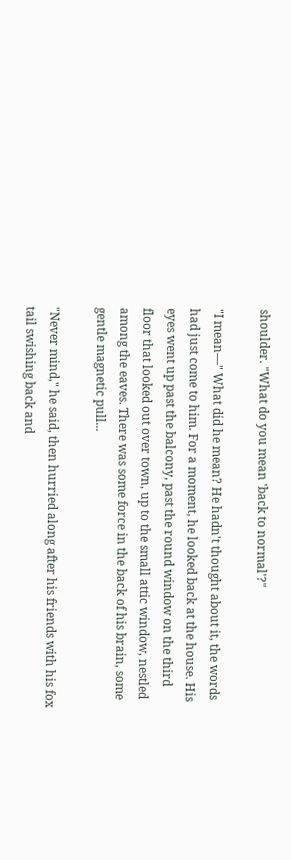shoulder. "What do you mean 'back to normal'?"

"I mean—" What did he mean? He hadn't thought about it, the words had just come to him. For a moment, he looked back at the house. His eyes went up past the balcony, past the round window on the third floor that looked out over town, up to the small attic window, nestled among the eaves. There was some force in the back of his brain, some gentle magnetic pull...

"Never mind," he said, then hurried along after his friends with his fox tail swishing back and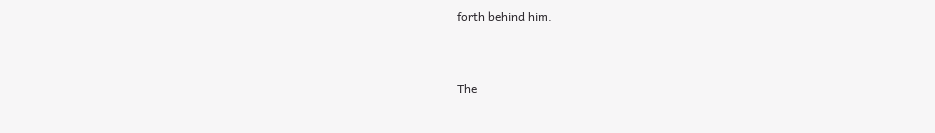forth behind him.


The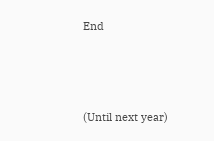End



(Until next year)